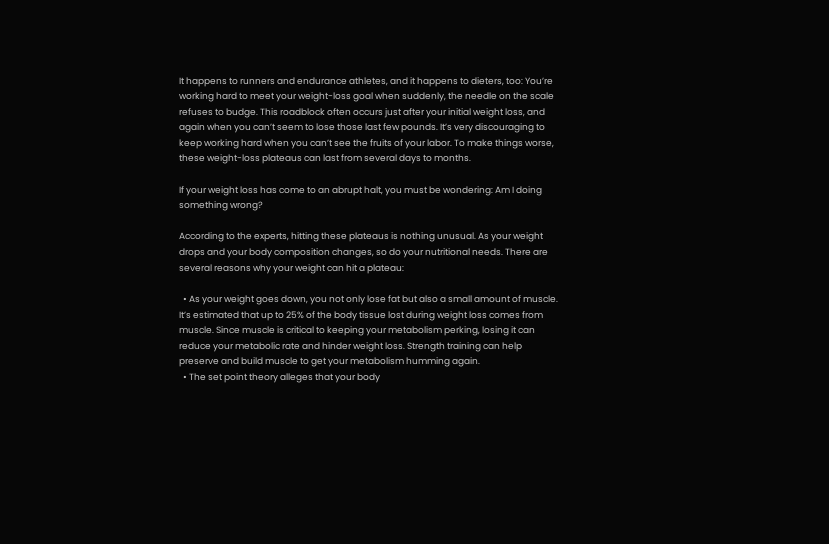It happens to runners and endurance athletes, and it happens to dieters, too: You’re working hard to meet your weight-loss goal when suddenly, the needle on the scale refuses to budge. This roadblock often occurs just after your initial weight loss, and again when you can’t seem to lose those last few pounds. It’s very discouraging to keep working hard when you can’t see the fruits of your labor. To make things worse, these weight-loss plateaus can last from several days to months.

If your weight loss has come to an abrupt halt, you must be wondering: Am I doing something wrong?

According to the experts, hitting these plateaus is nothing unusual. As your weight drops and your body composition changes, so do your nutritional needs. There are several reasons why your weight can hit a plateau:

  • As your weight goes down, you not only lose fat but also a small amount of muscle. It’s estimated that up to 25% of the body tissue lost during weight loss comes from muscle. Since muscle is critical to keeping your metabolism perking, losing it can reduce your metabolic rate and hinder weight loss. Strength training can help preserve and build muscle to get your metabolism humming again.
  • The set point theory alleges that your body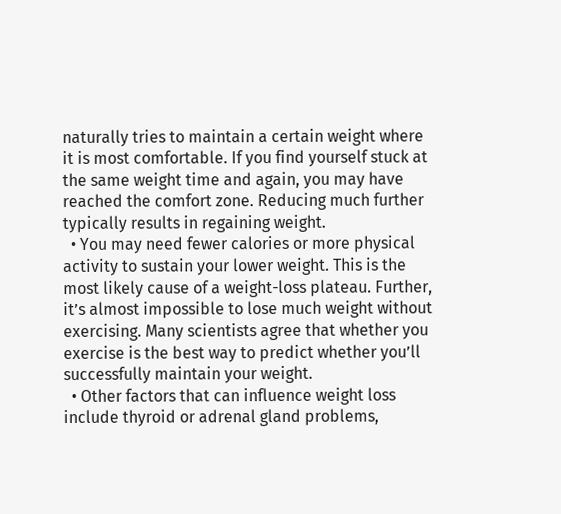naturally tries to maintain a certain weight where it is most comfortable. If you find yourself stuck at the same weight time and again, you may have reached the comfort zone. Reducing much further typically results in regaining weight.
  • You may need fewer calories or more physical activity to sustain your lower weight. This is the most likely cause of a weight-loss plateau. Further, it’s almost impossible to lose much weight without exercising. Many scientists agree that whether you exercise is the best way to predict whether you’ll successfully maintain your weight.
  • Other factors that can influence weight loss include thyroid or adrenal gland problems,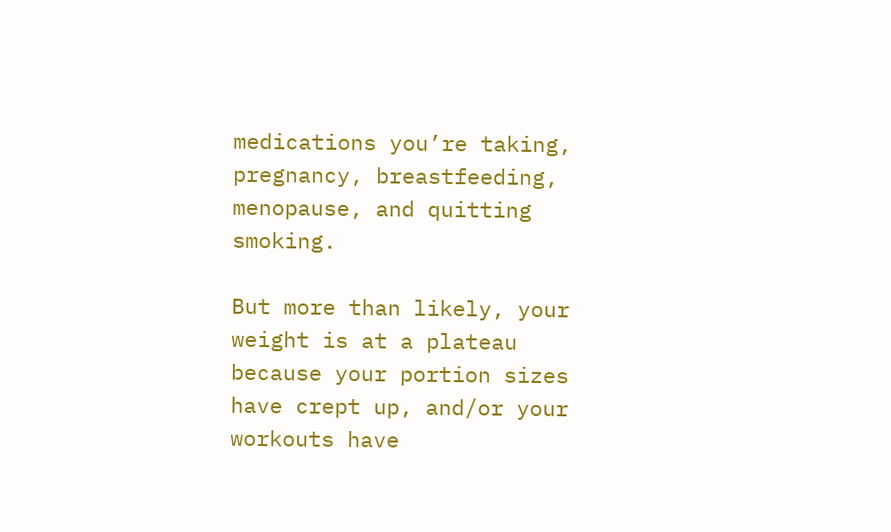medications you’re taking, pregnancy, breastfeeding, menopause, and quitting smoking.

But more than likely, your weight is at a plateau because your portion sizes have crept up, and/or your workouts have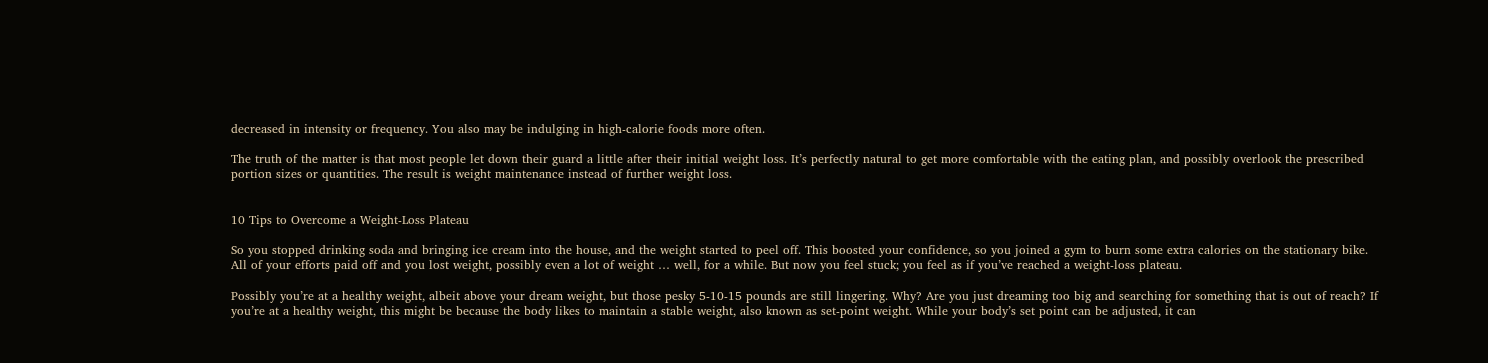decreased in intensity or frequency. You also may be indulging in high-calorie foods more often.

The truth of the matter is that most people let down their guard a little after their initial weight loss. It’s perfectly natural to get more comfortable with the eating plan, and possibly overlook the prescribed portion sizes or quantities. The result is weight maintenance instead of further weight loss.


10 Tips to Overcome a Weight-Loss Plateau

So you stopped drinking soda and bringing ice cream into the house, and the weight started to peel off. This boosted your confidence, so you joined a gym to burn some extra calories on the stationary bike. All of your efforts paid off and you lost weight, possibly even a lot of weight … well, for a while. But now you feel stuck; you feel as if you’ve reached a weight-loss plateau.

Possibly you’re at a healthy weight, albeit above your dream weight, but those pesky 5-10-15 pounds are still lingering. Why? Are you just dreaming too big and searching for something that is out of reach? If you’re at a healthy weight, this might be because the body likes to maintain a stable weight, also known as set-point weight. While your body’s set point can be adjusted, it can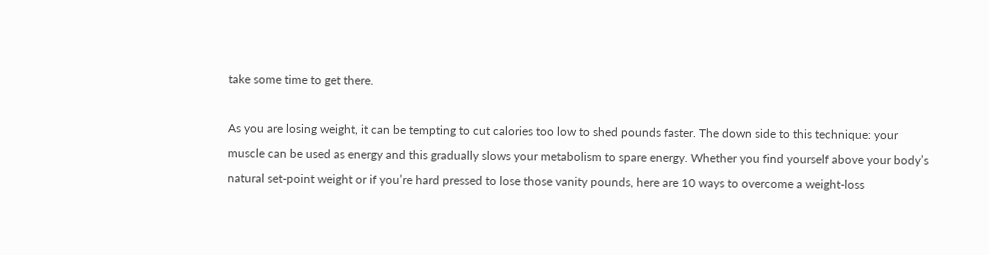take some time to get there.

As you are losing weight, it can be tempting to cut calories too low to shed pounds faster. The down side to this technique: your muscle can be used as energy and this gradually slows your metabolism to spare energy. Whether you find yourself above your body’s natural set-point weight or if you’re hard pressed to lose those vanity pounds, here are 10 ways to overcome a weight-loss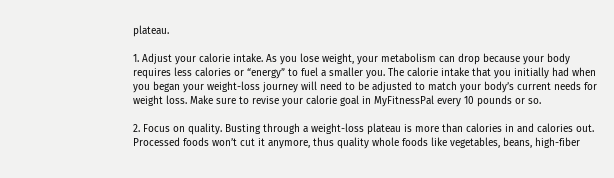plateau.

1. Adjust your calorie intake. As you lose weight, your metabolism can drop because your body requires less calories or “energy” to fuel a smaller you. The calorie intake that you initially had when you began your weight-loss journey will need to be adjusted to match your body’s current needs for weight loss. Make sure to revise your calorie goal in MyFitnessPal every 10 pounds or so.

2. Focus on quality. Busting through a weight-loss plateau is more than calories in and calories out. Processed foods won’t cut it anymore, thus quality whole foods like vegetables, beans, high-fiber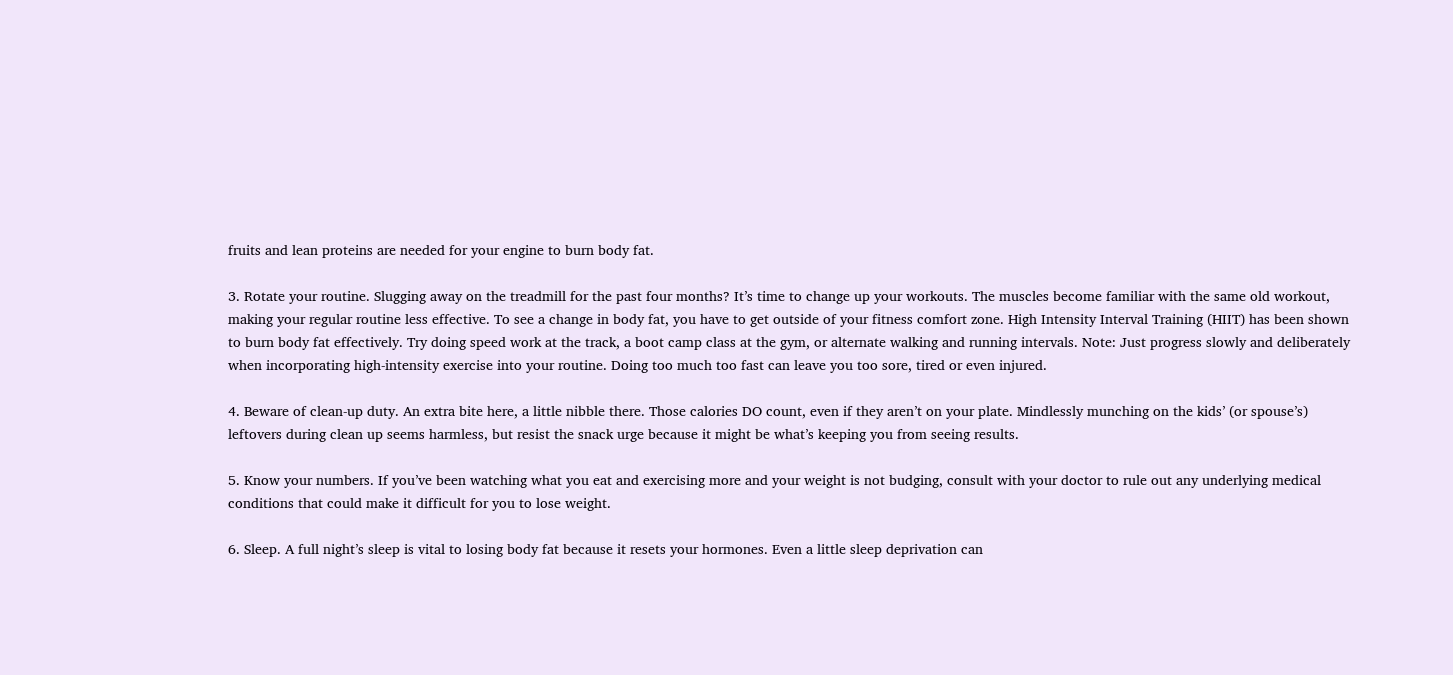fruits and lean proteins are needed for your engine to burn body fat.

3. Rotate your routine. Slugging away on the treadmill for the past four months? It’s time to change up your workouts. The muscles become familiar with the same old workout, making your regular routine less effective. To see a change in body fat, you have to get outside of your fitness comfort zone. High Intensity Interval Training (HIIT) has been shown to burn body fat effectively. Try doing speed work at the track, a boot camp class at the gym, or alternate walking and running intervals. Note: Just progress slowly and deliberately when incorporating high-intensity exercise into your routine. Doing too much too fast can leave you too sore, tired or even injured.

4. Beware of clean-up duty. An extra bite here, a little nibble there. Those calories DO count, even if they aren’t on your plate. Mindlessly munching on the kids’ (or spouse’s) leftovers during clean up seems harmless, but resist the snack urge because it might be what’s keeping you from seeing results.

5. Know your numbers. If you’ve been watching what you eat and exercising more and your weight is not budging, consult with your doctor to rule out any underlying medical conditions that could make it difficult for you to lose weight.

6. Sleep. A full night’s sleep is vital to losing body fat because it resets your hormones. Even a little sleep deprivation can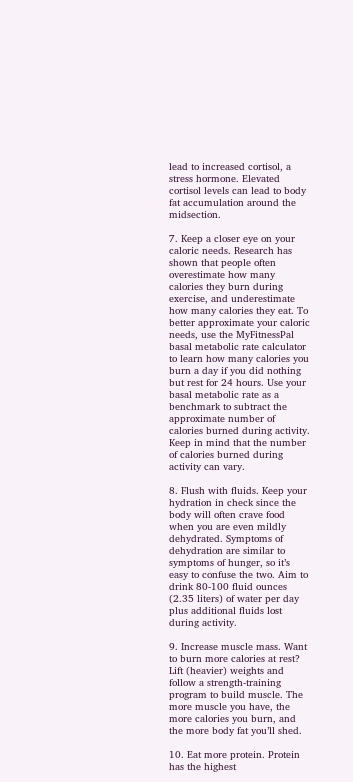lead to increased cortisol, a stress hormone. Elevated cortisol levels can lead to body fat accumulation around the midsection.

7. Keep a closer eye on your caloric needs. Research has shown that people often overestimate how many calories they burn during exercise, and underestimate how many calories they eat. To better approximate your caloric needs, use the MyFitnessPal basal metabolic rate calculator to learn how many calories you burn a day if you did nothing but rest for 24 hours. Use your basal metabolic rate as a benchmark to subtract the approximate number of calories burned during activity. Keep in mind that the number of calories burned during activity can vary.

8. Flush with fluids. Keep your hydration in check since the body will often crave food when you are even mildly dehydrated. Symptoms of dehydration are similar to symptoms of hunger, so it’s easy to confuse the two. Aim to drink 80-100 fluid ounces (2.35 liters) of water per day plus additional fluids lost during activity.

9. Increase muscle mass. Want to burn more calories at rest? Lift (heavier) weights and follow a strength-training program to build muscle. The more muscle you have, the more calories you burn, and the more body fat you’ll shed.

10. Eat more protein. Protein has the highest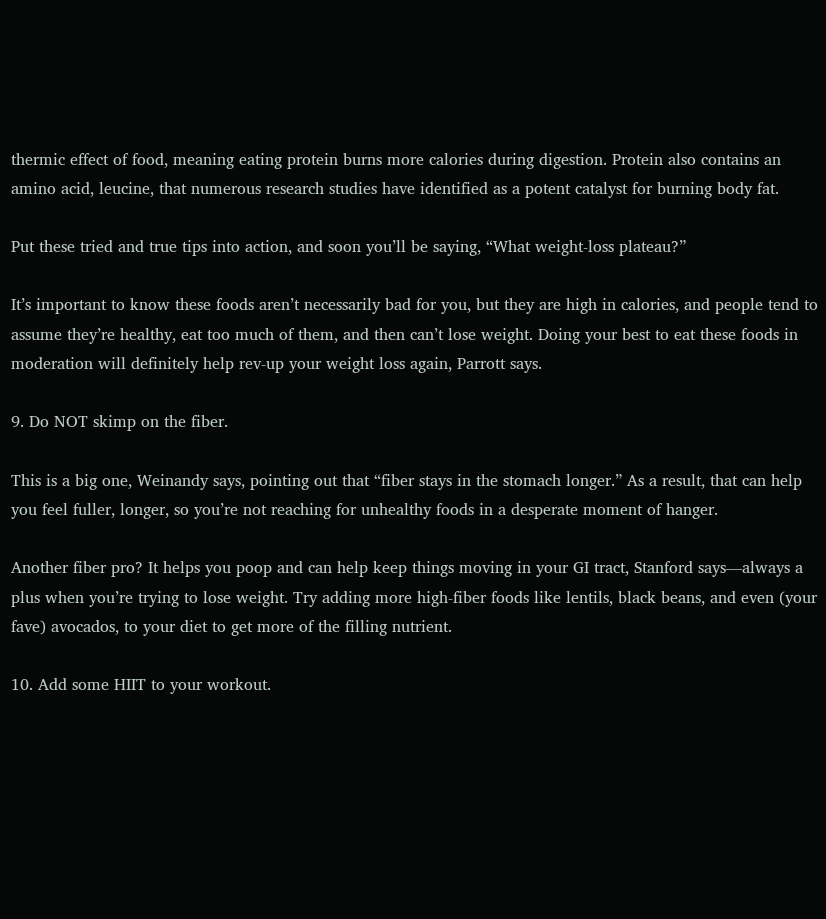thermic effect of food, meaning eating protein burns more calories during digestion. Protein also contains an amino acid, leucine, that numerous research studies have identified as a potent catalyst for burning body fat.

Put these tried and true tips into action, and soon you’ll be saying, “What weight-loss plateau?”

It’s important to know these foods aren’t necessarily bad for you, but they are high in calories, and people tend to assume they’re healthy, eat too much of them, and then can’t lose weight. Doing your best to eat these foods in moderation will definitely help rev-up your weight loss again, Parrott says.

9. Do NOT skimp on the fiber.

This is a big one, Weinandy says, pointing out that “fiber stays in the stomach longer.” As a result, that can help you feel fuller, longer, so you’re not reaching for unhealthy foods in a desperate moment of hanger.

Another fiber pro? It helps you poop and can help keep things moving in your GI tract, Stanford says—always a plus when you’re trying to lose weight. Try adding more high-fiber foods like lentils, black beans, and even (your fave) avocados, to your diet to get more of the filling nutrient.

10. Add some HIIT to your workout.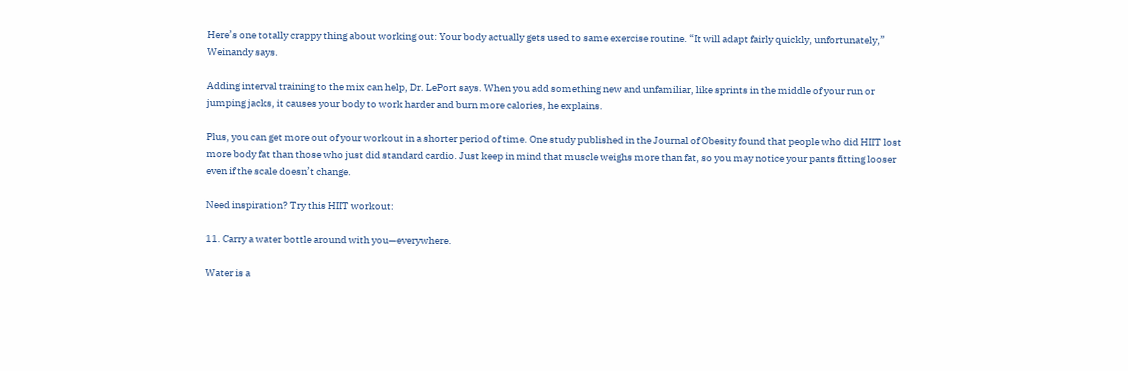Here’s one totally crappy thing about working out: Your body actually gets used to same exercise routine. “It will adapt fairly quickly, unfortunately,” Weinandy says.

Adding interval training to the mix can help, Dr. LePort says. When you add something new and unfamiliar, like sprints in the middle of your run or jumping jacks, it causes your body to work harder and burn more calories, he explains.

Plus, you can get more out of your workout in a shorter period of time. One study published in the Journal of Obesity found that people who did HIIT lost more body fat than those who just did standard cardio. Just keep in mind that muscle weighs more than fat, so you may notice your pants fitting looser even if the scale doesn’t change.

Need inspiration? Try this HIIT workout:

11. Carry a water bottle around with you—everywhere.

Water is a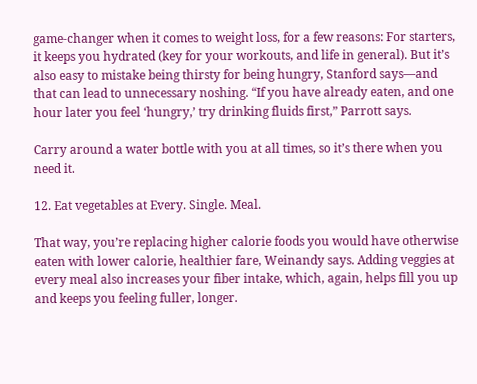game-changer when it comes to weight loss, for a few reasons: For starters, it keeps you hydrated (key for your workouts, and life in general). But it’s also easy to mistake being thirsty for being hungry, Stanford says—and that can lead to unnecessary noshing. “If you have already eaten, and one hour later you feel ‘hungry,’ try drinking fluids first,” Parrott says.

Carry around a water bottle with you at all times, so it’s there when you need it.

12. Eat vegetables at Every. Single. Meal.

That way, you’re replacing higher calorie foods you would have otherwise eaten with lower calorie, healthier fare, Weinandy says. Adding veggies at every meal also increases your fiber intake, which, again, helps fill you up and keeps you feeling fuller, longer.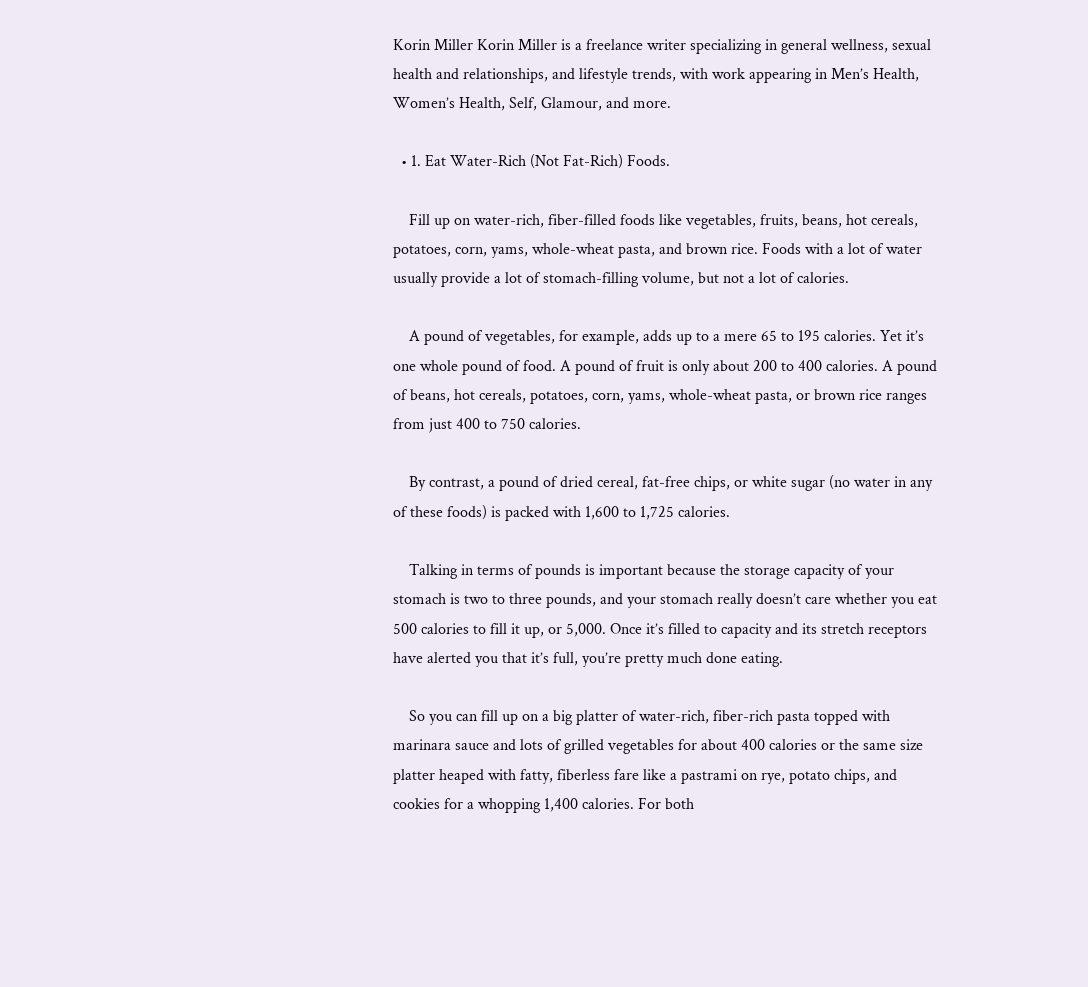Korin Miller Korin Miller is a freelance writer specializing in general wellness, sexual health and relationships, and lifestyle trends, with work appearing in Men’s Health, Women’s Health, Self, Glamour, and more.

  • 1. Eat Water-Rich (Not Fat-Rich) Foods.

    Fill up on water-rich, fiber-filled foods like vegetables, fruits, beans, hot cereals, potatoes, corn, yams, whole-wheat pasta, and brown rice. Foods with a lot of water usually provide a lot of stomach-filling volume, but not a lot of calories.

    A pound of vegetables, for example, adds up to a mere 65 to 195 calories. Yet it’s one whole pound of food. A pound of fruit is only about 200 to 400 calories. A pound of beans, hot cereals, potatoes, corn, yams, whole-wheat pasta, or brown rice ranges from just 400 to 750 calories.

    By contrast, a pound of dried cereal, fat-free chips, or white sugar (no water in any of these foods) is packed with 1,600 to 1,725 calories.

    Talking in terms of pounds is important because the storage capacity of your stomach is two to three pounds, and your stomach really doesn’t care whether you eat 500 calories to fill it up, or 5,000. Once it’s filled to capacity and its stretch receptors have alerted you that it’s full, you’re pretty much done eating.

    So you can fill up on a big platter of water-rich, fiber-rich pasta topped with marinara sauce and lots of grilled vegetables for about 400 calories or the same size platter heaped with fatty, fiberless fare like a pastrami on rye, potato chips, and cookies for a whopping 1,400 calories. For both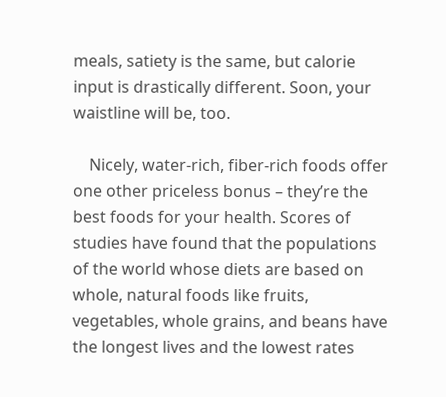meals, satiety is the same, but calorie input is drastically different. Soon, your waistline will be, too.

    Nicely, water-rich, fiber-rich foods offer one other priceless bonus – they’re the best foods for your health. Scores of studies have found that the populations of the world whose diets are based on whole, natural foods like fruits, vegetables, whole grains, and beans have the longest lives and the lowest rates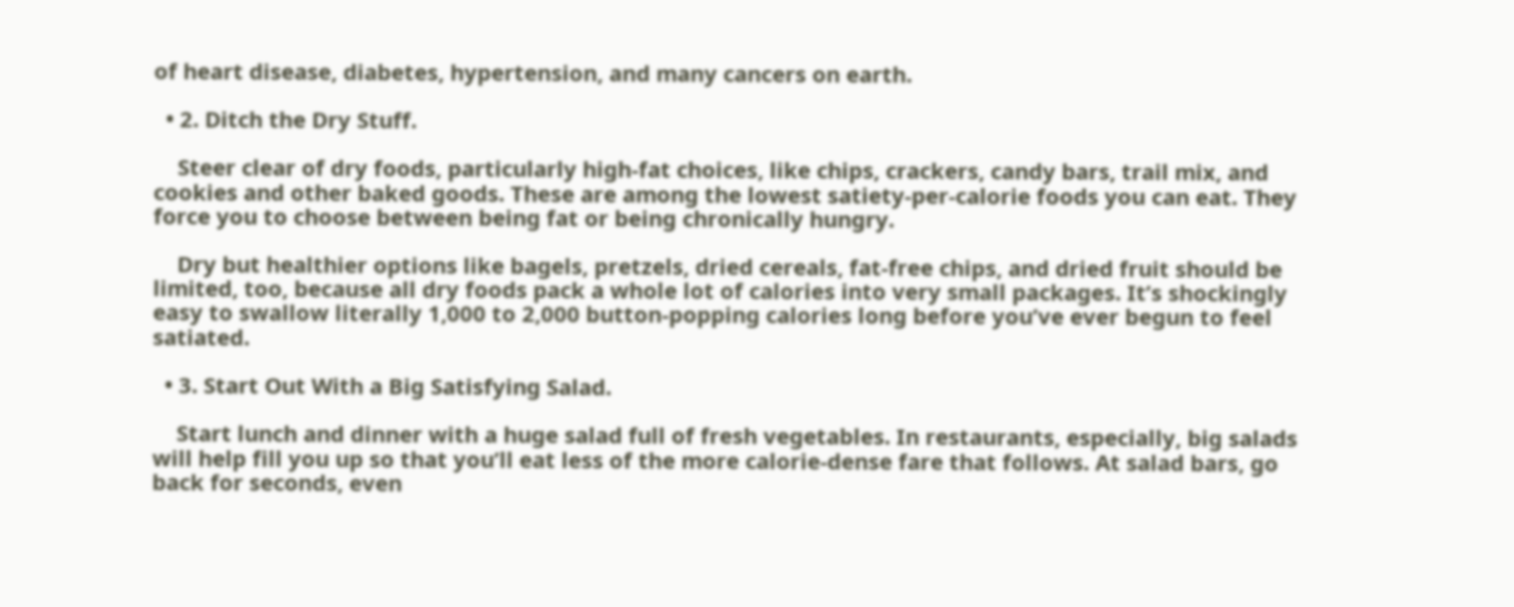of heart disease, diabetes, hypertension, and many cancers on earth.

  • 2. Ditch the Dry Stuff.

    Steer clear of dry foods, particularly high-fat choices, like chips, crackers, candy bars, trail mix, and cookies and other baked goods. These are among the lowest satiety-per-calorie foods you can eat. They force you to choose between being fat or being chronically hungry.

    Dry but healthier options like bagels, pretzels, dried cereals, fat-free chips, and dried fruit should be limited, too, because all dry foods pack a whole lot of calories into very small packages. It’s shockingly easy to swallow literally 1,000 to 2,000 button-popping calories long before you’ve ever begun to feel satiated.

  • 3. Start Out With a Big Satisfying Salad.

    Start lunch and dinner with a huge salad full of fresh vegetables. In restaurants, especially, big salads will help fill you up so that you’ll eat less of the more calorie-dense fare that follows. At salad bars, go back for seconds, even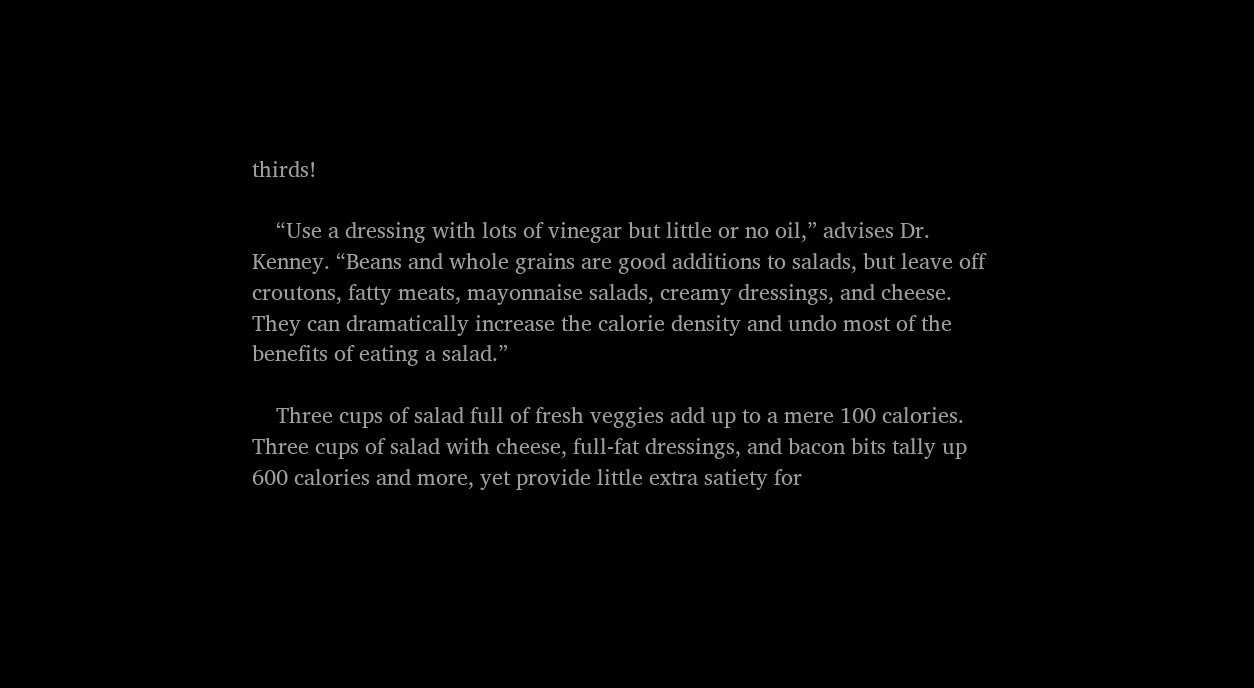thirds!

    “Use a dressing with lots of vinegar but little or no oil,” advises Dr. Kenney. “Beans and whole grains are good additions to salads, but leave off croutons, fatty meats, mayonnaise salads, creamy dressings, and cheese. They can dramatically increase the calorie density and undo most of the benefits of eating a salad.”

    Three cups of salad full of fresh veggies add up to a mere 100 calories. Three cups of salad with cheese, full-fat dressings, and bacon bits tally up 600 calories and more, yet provide little extra satiety for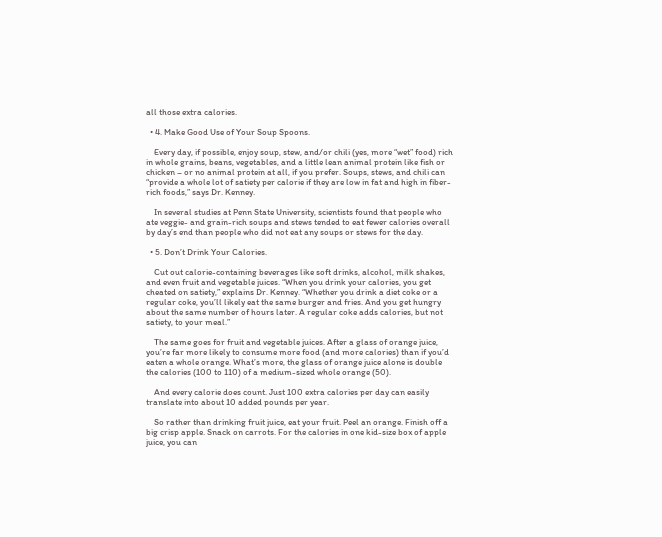all those extra calories.

  • 4. Make Good Use of Your Soup Spoons.

    Every day, if possible, enjoy soup, stew, and/or chili (yes, more “wet” food) rich in whole grains, beans, vegetables, and a little lean animal protein like fish or chicken – or no animal protein at all, if you prefer. Soups, stews, and chili can “provide a whole lot of satiety per calorie if they are low in fat and high in fiber-rich foods,” says Dr. Kenney.

    In several studies at Penn State University, scientists found that people who ate veggie- and grain-rich soups and stews tended to eat fewer calories overall by day’s end than people who did not eat any soups or stews for the day.

  • 5. Don’t Drink Your Calories.

    Cut out calorie-containing beverages like soft drinks, alcohol, milk shakes, and even fruit and vegetable juices. “When you drink your calories, you get cheated on satiety,” explains Dr. Kenney. “Whether you drink a diet coke or a regular coke, you’ll likely eat the same burger and fries. And you get hungry about the same number of hours later. A regular coke adds calories, but not satiety, to your meal.”

    The same goes for fruit and vegetable juices. After a glass of orange juice, you’re far more likely to consume more food (and more calories) than if you’d eaten a whole orange. What’s more, the glass of orange juice alone is double the calories (100 to 110) of a medium-sized whole orange (50).

    And every calorie does count. Just 100 extra calories per day can easily translate into about 10 added pounds per year.

    So rather than drinking fruit juice, eat your fruit. Peel an orange. Finish off a big crisp apple. Snack on carrots. For the calories in one kid-size box of apple juice, you can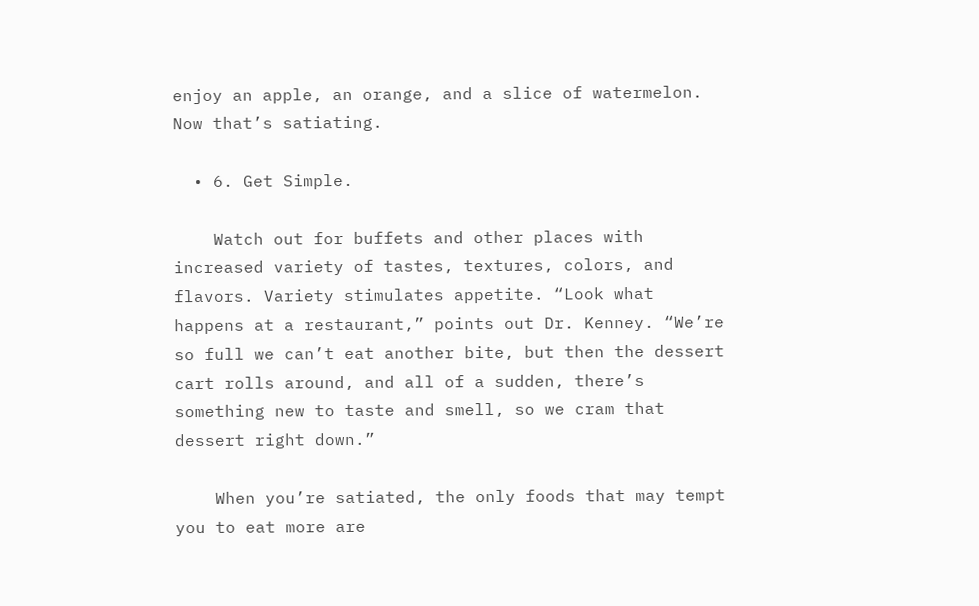enjoy an apple, an orange, and a slice of watermelon. Now that’s satiating.

  • 6. Get Simple.

    Watch out for buffets and other places with increased variety of tastes, textures, colors, and flavors. Variety stimulates appetite. “Look what happens at a restaurant,” points out Dr. Kenney. “We’re so full we can’t eat another bite, but then the dessert cart rolls around, and all of a sudden, there’s something new to taste and smell, so we cram that dessert right down.”

    When you’re satiated, the only foods that may tempt you to eat more are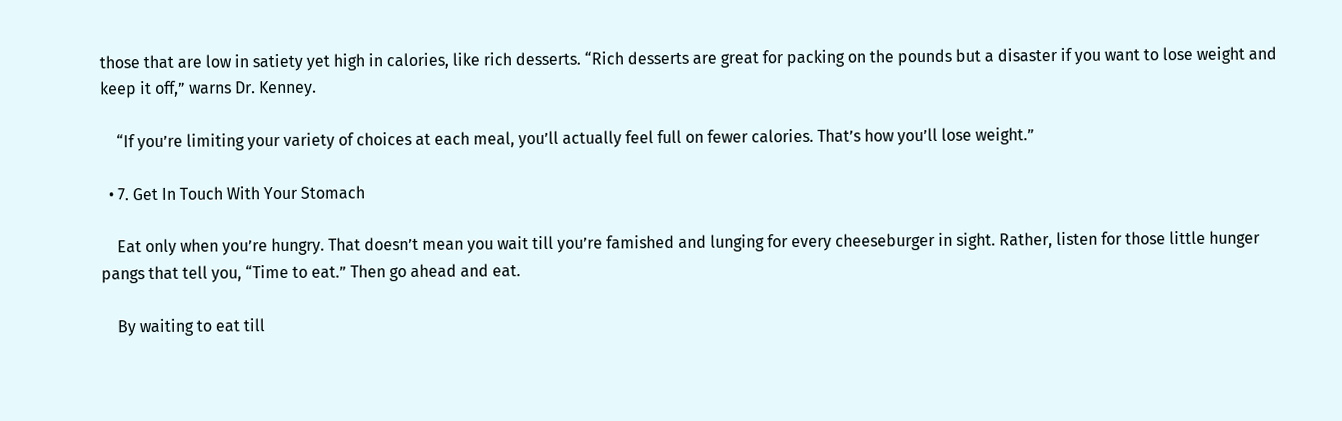those that are low in satiety yet high in calories, like rich desserts. “Rich desserts are great for packing on the pounds but a disaster if you want to lose weight and keep it off,” warns Dr. Kenney.

    “If you’re limiting your variety of choices at each meal, you’ll actually feel full on fewer calories. That’s how you’ll lose weight.”

  • 7. Get In Touch With Your Stomach

    Eat only when you’re hungry. That doesn’t mean you wait till you’re famished and lunging for every cheeseburger in sight. Rather, listen for those little hunger pangs that tell you, “Time to eat.” Then go ahead and eat.

    By waiting to eat till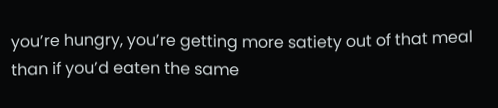you’re hungry, you’re getting more satiety out of that meal than if you’d eaten the same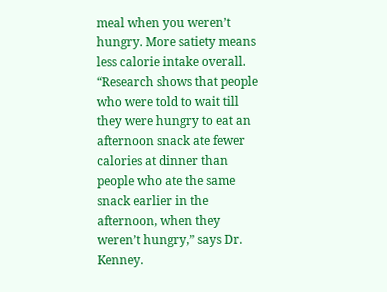meal when you weren’t hungry. More satiety means less calorie intake overall. “Research shows that people who were told to wait till they were hungry to eat an afternoon snack ate fewer calories at dinner than people who ate the same snack earlier in the afternoon, when they weren’t hungry,” says Dr. Kenney.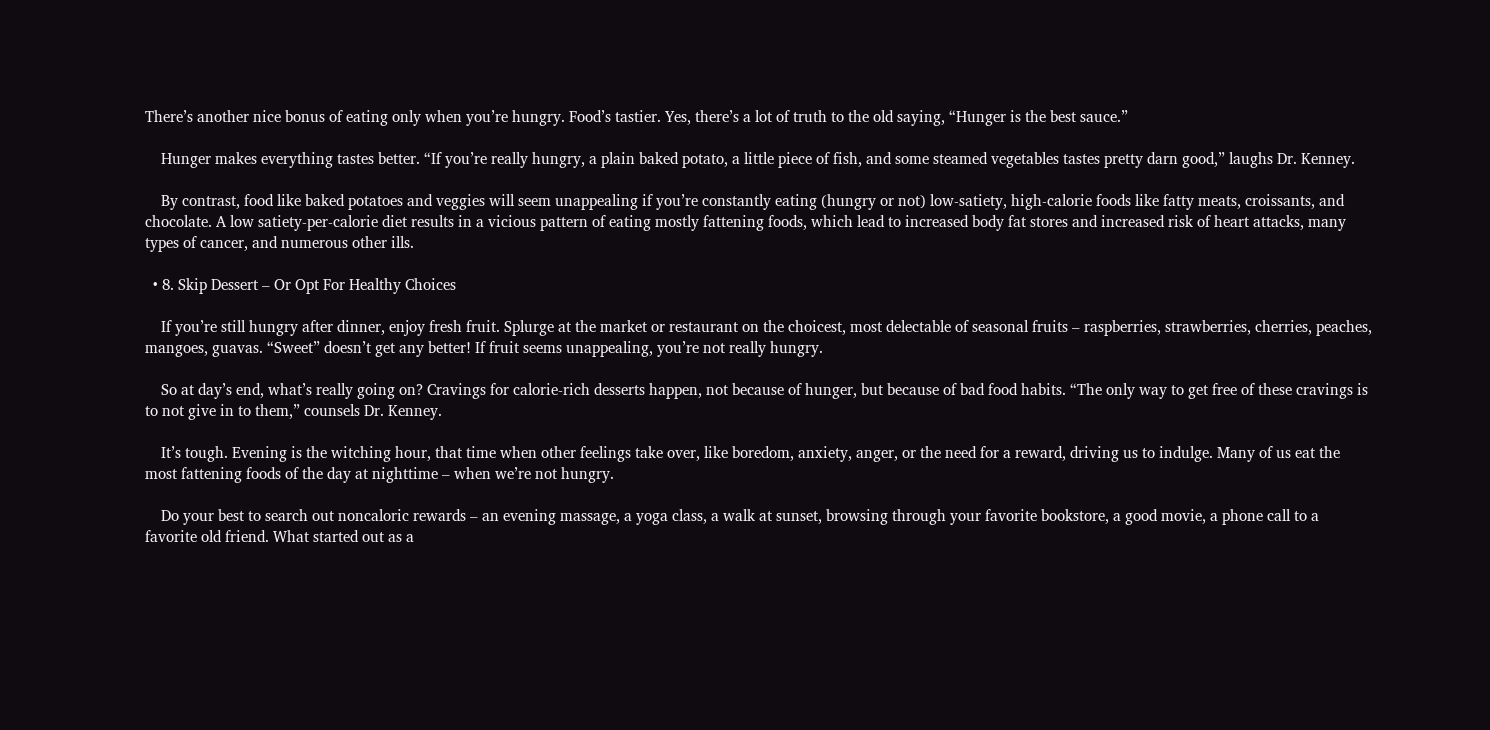There’s another nice bonus of eating only when you’re hungry. Food’s tastier. Yes, there’s a lot of truth to the old saying, “Hunger is the best sauce.”

    Hunger makes everything tastes better. “If you’re really hungry, a plain baked potato, a little piece of fish, and some steamed vegetables tastes pretty darn good,” laughs Dr. Kenney.

    By contrast, food like baked potatoes and veggies will seem unappealing if you’re constantly eating (hungry or not) low-satiety, high-calorie foods like fatty meats, croissants, and chocolate. A low satiety-per-calorie diet results in a vicious pattern of eating mostly fattening foods, which lead to increased body fat stores and increased risk of heart attacks, many types of cancer, and numerous other ills.

  • 8. Skip Dessert – Or Opt For Healthy Choices

    If you’re still hungry after dinner, enjoy fresh fruit. Splurge at the market or restaurant on the choicest, most delectable of seasonal fruits – raspberries, strawberries, cherries, peaches, mangoes, guavas. “Sweet” doesn’t get any better! If fruit seems unappealing, you’re not really hungry.

    So at day’s end, what’s really going on? Cravings for calorie-rich desserts happen, not because of hunger, but because of bad food habits. “The only way to get free of these cravings is to not give in to them,” counsels Dr. Kenney.

    It’s tough. Evening is the witching hour, that time when other feelings take over, like boredom, anxiety, anger, or the need for a reward, driving us to indulge. Many of us eat the most fattening foods of the day at nighttime – when we’re not hungry.

    Do your best to search out noncaloric rewards – an evening massage, a yoga class, a walk at sunset, browsing through your favorite bookstore, a good movie, a phone call to a favorite old friend. What started out as a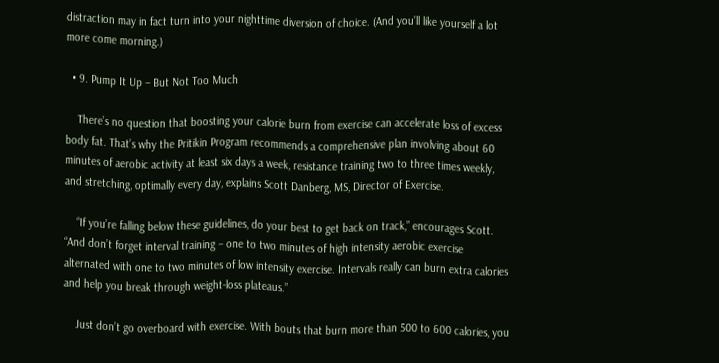distraction may in fact turn into your nighttime diversion of choice. (And you’ll like yourself a lot more come morning.)

  • 9. Pump It Up – But Not Too Much

    There’s no question that boosting your calorie burn from exercise can accelerate loss of excess body fat. That’s why the Pritikin Program recommends a comprehensive plan involving about 60 minutes of aerobic activity at least six days a week, resistance training two to three times weekly, and stretching, optimally every day, explains Scott Danberg, MS, Director of Exercise.

    “If you’re falling below these guidelines, do your best to get back on track,” encourages Scott. “And don’t forget interval training – one to two minutes of high intensity aerobic exercise alternated with one to two minutes of low intensity exercise. Intervals really can burn extra calories and help you break through weight-loss plateaus.”

    Just don’t go overboard with exercise. With bouts that burn more than 500 to 600 calories, you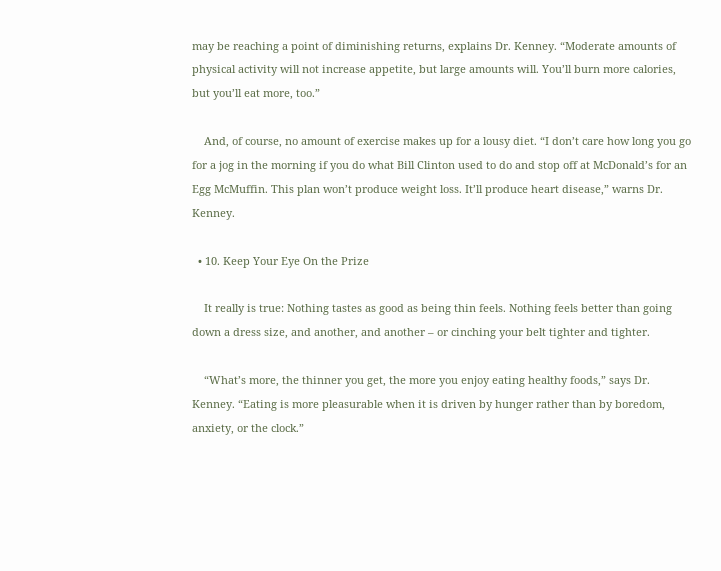may be reaching a point of diminishing returns, explains Dr. Kenney. “Moderate amounts of physical activity will not increase appetite, but large amounts will. You’ll burn more calories, but you’ll eat more, too.”

    And, of course, no amount of exercise makes up for a lousy diet. “I don’t care how long you go for a jog in the morning if you do what Bill Clinton used to do and stop off at McDonald’s for an Egg McMuffin. This plan won’t produce weight loss. It’ll produce heart disease,” warns Dr. Kenney.

  • 10. Keep Your Eye On the Prize

    It really is true: Nothing tastes as good as being thin feels. Nothing feels better than going down a dress size, and another, and another – or cinching your belt tighter and tighter.

    “What’s more, the thinner you get, the more you enjoy eating healthy foods,” says Dr. Kenney. “Eating is more pleasurable when it is driven by hunger rather than by boredom, anxiety, or the clock.”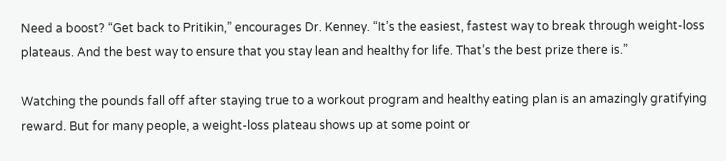Need a boost? “Get back to Pritikin,” encourages Dr. Kenney. “It’s the easiest, fastest way to break through weight-loss plateaus. And the best way to ensure that you stay lean and healthy for life. That’s the best prize there is.”

Watching the pounds fall off after staying true to a workout program and healthy eating plan is an amazingly gratifying reward. But for many people, a weight-loss plateau shows up at some point or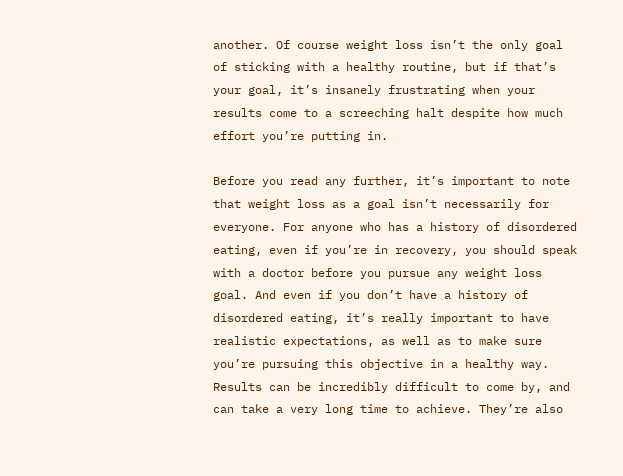another. Of course weight loss isn’t the only goal of sticking with a healthy routine, but if that’s your goal, it’s insanely frustrating when your results come to a screeching halt despite how much effort you’re putting in.

Before you read any further, it’s important to note that weight loss as a goal isn’t necessarily for everyone. For anyone who has a history of disordered eating, even if you’re in recovery, you should speak with a doctor before you pursue any weight loss goal. And even if you don’t have a history of disordered eating, it’s really important to have realistic expectations, as well as to make sure you’re pursuing this objective in a healthy way. Results can be incredibly difficult to come by, and can take a very long time to achieve. They’re also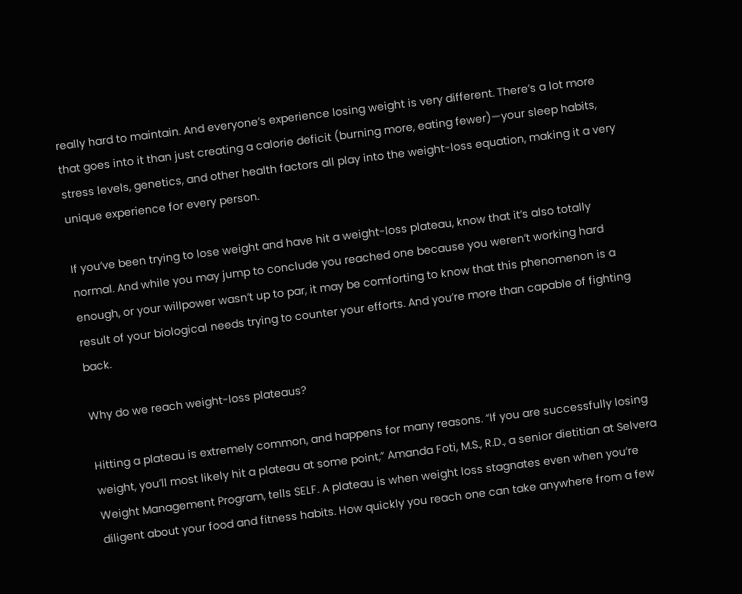really hard to maintain. And everyone’s experience losing weight is very different. There’s a lot more that goes into it than just creating a calorie deficit (burning more, eating fewer)—your sleep habits, stress levels, genetics, and other health factors all play into the weight-loss equation, making it a very unique experience for every person.

If you’ve been trying to lose weight and have hit a weight-loss plateau, know that it’s also totally normal. And while you may jump to conclude you reached one because you weren’t working hard enough, or your willpower wasn’t up to par, it may be comforting to know that this phenomenon is a result of your biological needs trying to counter your efforts. And you’re more than capable of fighting back.

Why do we reach weight-loss plateaus?

Hitting a plateau is extremely common, and happens for many reasons. “If you are successfully losing weight, you’ll most likely hit a plateau at some point,” Amanda Foti, M.S., R.D., a senior dietitian at Selvera Weight Management Program, tells SELF. A plateau is when weight loss stagnates even when you’re diligent about your food and fitness habits. How quickly you reach one can take anywhere from a few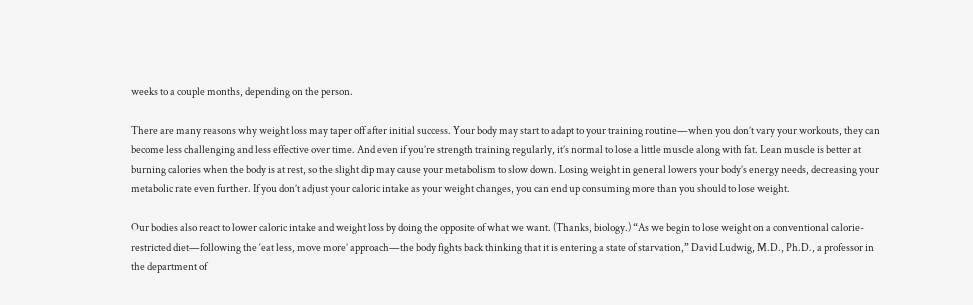weeks to a couple months, depending on the person.

There are many reasons why weight loss may taper off after initial success. Your body may start to adapt to your training routine—when you don’t vary your workouts, they can become less challenging and less effective over time. And even if you’re strength training regularly, it’s normal to lose a little muscle along with fat. Lean muscle is better at burning calories when the body is at rest, so the slight dip may cause your metabolism to slow down. Losing weight in general lowers your body’s energy needs, decreasing your metabolic rate even further. If you don’t adjust your caloric intake as your weight changes, you can end up consuming more than you should to lose weight.

Our bodies also react to lower caloric intake and weight loss by doing the opposite of what we want. (Thanks, biology.) “As we begin to lose weight on a conventional calorie-restricted diet—following the ‘eat less, move more’ approach—the body fights back thinking that it is entering a state of starvation,” David Ludwig, M.D., Ph.D., a professor in the department of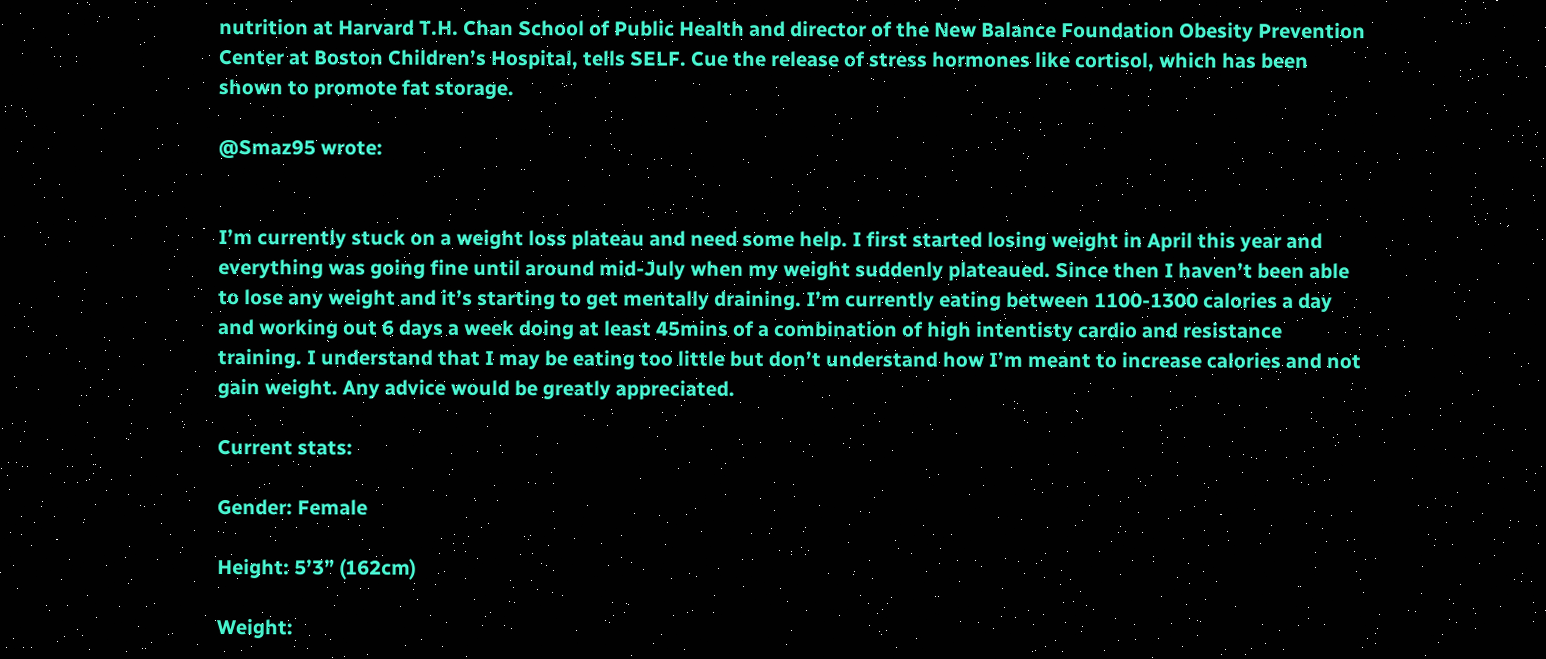nutrition at Harvard T.H. Chan School of Public Health and director of the New Balance Foundation Obesity Prevention Center at Boston Children’s Hospital, tells SELF. Cue the release of stress hormones like cortisol, which has been shown to promote fat storage.

@Smaz95 wrote:


I’m currently stuck on a weight loss plateau and need some help. I first started losing weight in April this year and everything was going fine until around mid-July when my weight suddenly plateaued. Since then I haven’t been able to lose any weight and it’s starting to get mentally draining. I’m currently eating between 1100-1300 calories a day and working out 6 days a week doing at least 45mins of a combination of high intentisty cardio and resistance training. I understand that I may be eating too little but don’t understand how I’m meant to increase calories and not gain weight. Any advice would be greatly appreciated.

Current stats:

Gender: Female

Height: 5’3” (162cm)

Weight: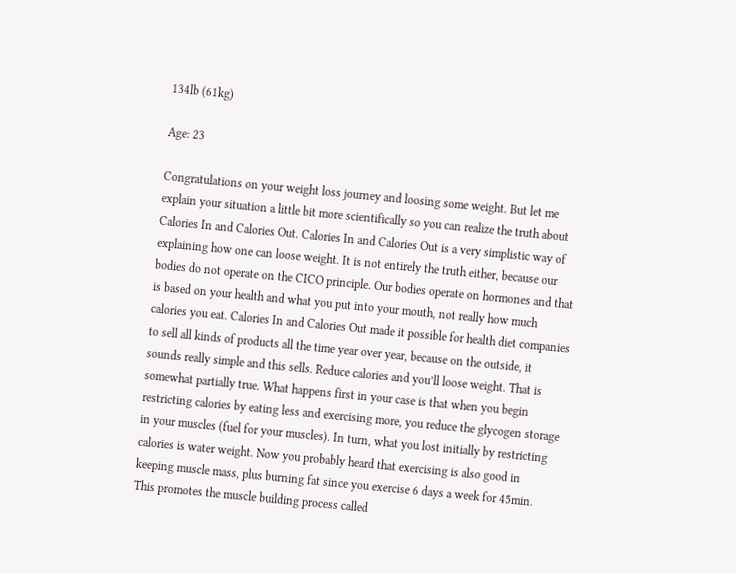134lb (61kg)

Age: 23

Congratulations on your weight loss journey and loosing some weight. But let me explain your situation a little bit more scientifically so you can realize the truth about Calories In and Calories Out. Calories In and Calories Out is a very simplistic way of explaining how one can loose weight. It is not entirely the truth either, because our bodies do not operate on the CICO principle. Our bodies operate on hormones and that is based on your health and what you put into your mouth, not really how much calories you eat. Calories In and Calories Out made it possible for health diet companies to sell all kinds of products all the time year over year, because on the outside, it sounds really simple and this sells. Reduce calories and you’ll loose weight. That is somewhat partially true. What happens first in your case is that when you begin restricting calories by eating less and exercising more, you reduce the glycogen storage in your muscles (fuel for your muscles). In turn, what you lost initially by restricting calories is water weight. Now you probably heard that exercising is also good in keeping muscle mass, plus burning fat since you exercise 6 days a week for 45min. This promotes the muscle building process called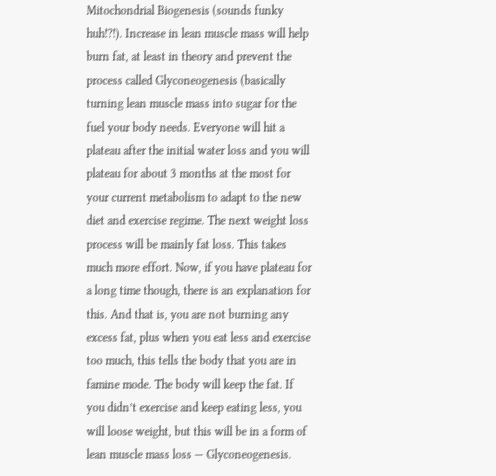Mitochondrial Biogenesis (sounds funky huh!?!). Increase in lean muscle mass will help burn fat, at least in theory and prevent the process called Glyconeogenesis (basically turning lean muscle mass into sugar for the fuel your body needs. Everyone will hit a plateau after the initial water loss and you will plateau for about 3 months at the most for your current metabolism to adapt to the new diet and exercise regime. The next weight loss process will be mainly fat loss. This takes much more effort. Now, if you have plateau for a long time though, there is an explanation for this. And that is, you are not burning any excess fat, plus when you eat less and exercise too much, this tells the body that you are in famine mode. The body will keep the fat. If you didn’t exercise and keep eating less, you will loose weight, but this will be in a form of lean muscle mass loss — Glyconeogenesis.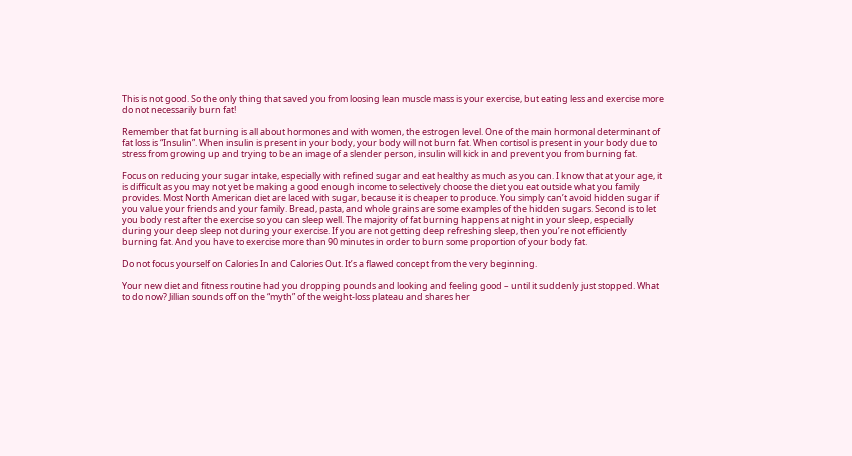This is not good. So the only thing that saved you from loosing lean muscle mass is your exercise, but eating less and exercise more do not necessarily burn fat!

Remember that fat burning is all about hormones and with women, the estrogen level. One of the main hormonal determinant of fat loss is “Insulin”. When insulin is present in your body, your body will not burn fat. When cortisol is present in your body due to stress from growing up and trying to be an image of a slender person, insulin will kick in and prevent you from burning fat.

Focus on reducing your sugar intake, especially with refined sugar and eat healthy as much as you can. I know that at your age, it is difficult as you may not yet be making a good enough income to selectively choose the diet you eat outside what you family provides. Most North American diet are laced with sugar, because it is cheaper to produce. You simply can’t avoid hidden sugar if you value your friends and your family. Bread, pasta, and whole grains are some examples of the hidden sugars. Second is to let you body rest after the exercise so you can sleep well. The majority of fat burning happens at night in your sleep, especially during your deep sleep not during your exercise. If you are not getting deep refreshing sleep, then you’re not efficiently burning fat. And you have to exercise more than 90 minutes in order to burn some proportion of your body fat.

Do not focus yourself on Calories In and Calories Out. It’s a flawed concept from the very beginning.

Your new diet and fitness routine had you dropping pounds and looking and feeling good – until it suddenly just stopped. What to do now? Jillian sounds off on the “myth” of the weight-loss plateau and shares her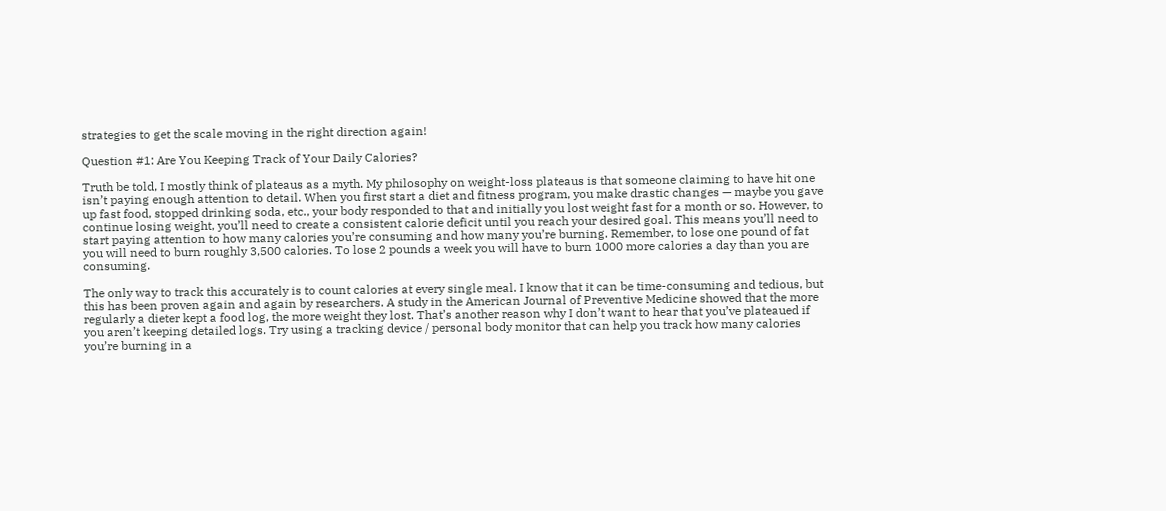strategies to get the scale moving in the right direction again!

Question #1: Are You Keeping Track of Your Daily Calories?

Truth be told, I mostly think of plateaus as a myth. My philosophy on weight-loss plateaus is that someone claiming to have hit one isn’t paying enough attention to detail. When you first start a diet and fitness program, you make drastic changes — maybe you gave up fast food, stopped drinking soda, etc., your body responded to that and initially you lost weight fast for a month or so. However, to continue losing weight, you’ll need to create a consistent calorie deficit until you reach your desired goal. This means you’ll need to start paying attention to how many calories you’re consuming and how many you’re burning. Remember, to lose one pound of fat you will need to burn roughly 3,500 calories. To lose 2 pounds a week you will have to burn 1000 more calories a day than you are consuming.

The only way to track this accurately is to count calories at every single meal. I know that it can be time-consuming and tedious, but this has been proven again and again by researchers. A study in the American Journal of Preventive Medicine showed that the more regularly a dieter kept a food log, the more weight they lost. That’s another reason why I don’t want to hear that you’ve plateaued if you aren’t keeping detailed logs. Try using a tracking device / personal body monitor that can help you track how many calories you’re burning in a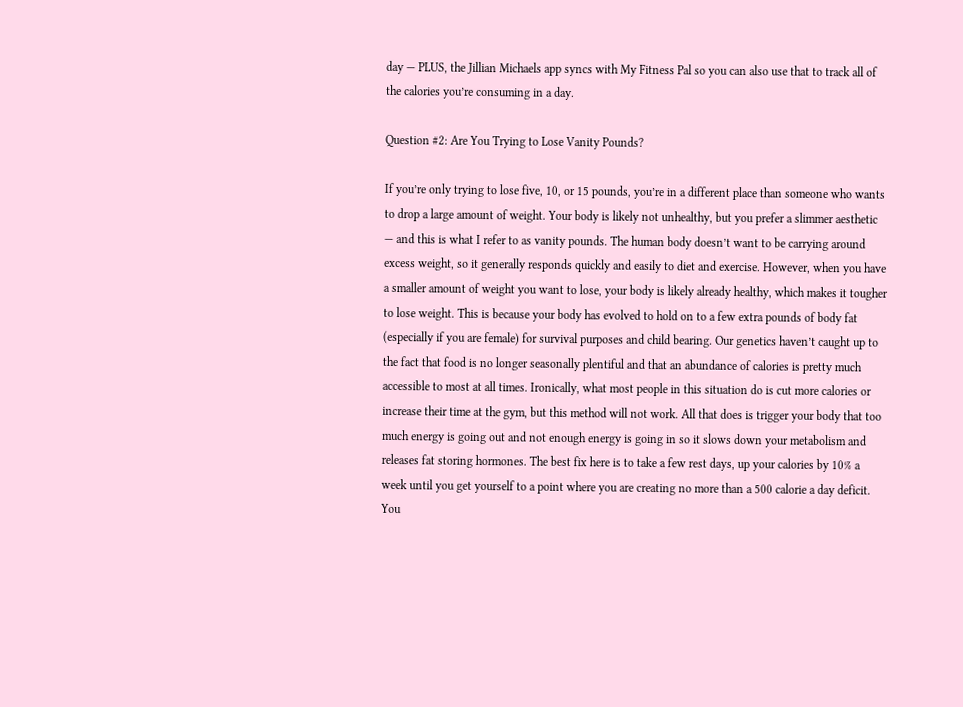day — PLUS, the Jillian Michaels app syncs with My Fitness Pal so you can also use that to track all of the calories you’re consuming in a day.

Question #2: Are You Trying to Lose Vanity Pounds?

If you’re only trying to lose five, 10, or 15 pounds, you’re in a different place than someone who wants to drop a large amount of weight. Your body is likely not unhealthy, but you prefer a slimmer aesthetic — and this is what I refer to as vanity pounds. The human body doesn’t want to be carrying around excess weight, so it generally responds quickly and easily to diet and exercise. However, when you have a smaller amount of weight you want to lose, your body is likely already healthy, which makes it tougher to lose weight. This is because your body has evolved to hold on to a few extra pounds of body fat (especially if you are female) for survival purposes and child bearing. Our genetics haven’t caught up to the fact that food is no longer seasonally plentiful and that an abundance of calories is pretty much accessible to most at all times. Ironically, what most people in this situation do is cut more calories or increase their time at the gym, but this method will not work. All that does is trigger your body that too much energy is going out and not enough energy is going in so it slows down your metabolism and releases fat storing hormones. The best fix here is to take a few rest days, up your calories by 10% a week until you get yourself to a point where you are creating no more than a 500 calorie a day deficit. You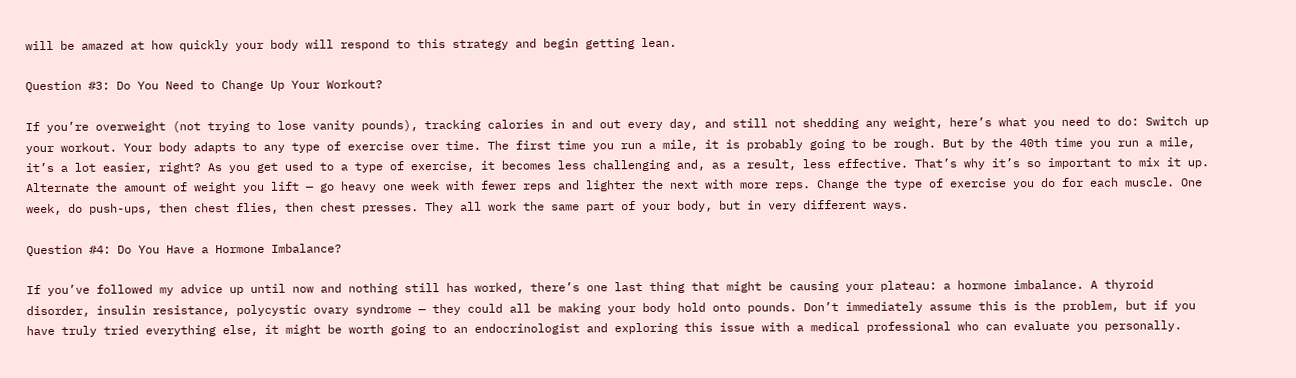will be amazed at how quickly your body will respond to this strategy and begin getting lean.

Question #3: Do You Need to Change Up Your Workout?

If you’re overweight (not trying to lose vanity pounds), tracking calories in and out every day, and still not shedding any weight, here’s what you need to do: Switch up your workout. Your body adapts to any type of exercise over time. The first time you run a mile, it is probably going to be rough. But by the 40th time you run a mile, it’s a lot easier, right? As you get used to a type of exercise, it becomes less challenging and, as a result, less effective. That’s why it’s so important to mix it up. Alternate the amount of weight you lift — go heavy one week with fewer reps and lighter the next with more reps. Change the type of exercise you do for each muscle. One week, do push-ups, then chest flies, then chest presses. They all work the same part of your body, but in very different ways.

Question #4: Do You Have a Hormone Imbalance?

If you’ve followed my advice up until now and nothing still has worked, there’s one last thing that might be causing your plateau: a hormone imbalance. A thyroid disorder, insulin resistance, polycystic ovary syndrome — they could all be making your body hold onto pounds. Don’t immediately assume this is the problem, but if you have truly tried everything else, it might be worth going to an endocrinologist and exploring this issue with a medical professional who can evaluate you personally.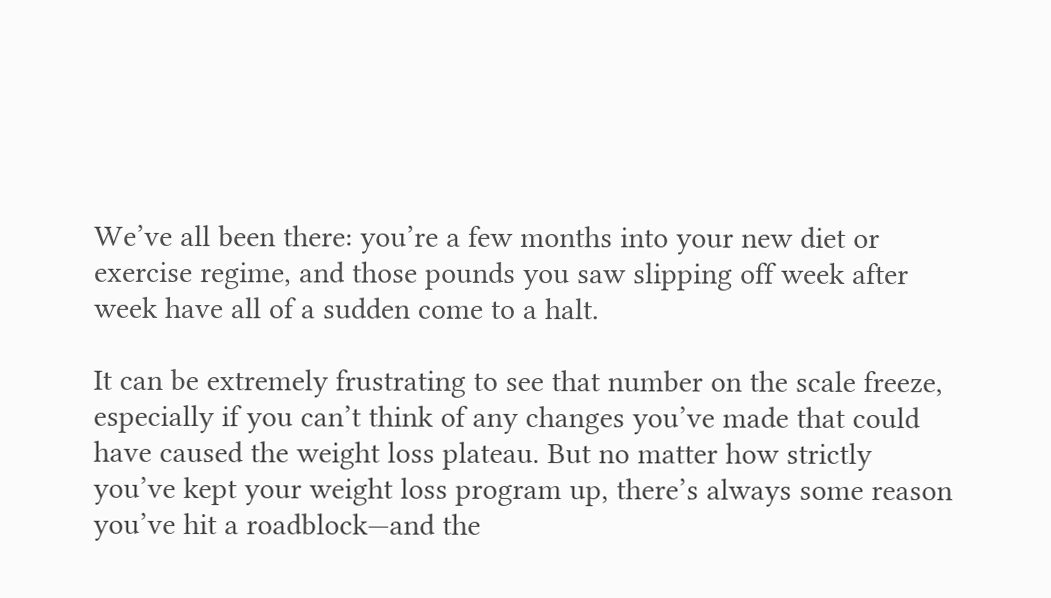We’ve all been there: you’re a few months into your new diet or exercise regime, and those pounds you saw slipping off week after week have all of a sudden come to a halt.

It can be extremely frustrating to see that number on the scale freeze, especially if you can’t think of any changes you’ve made that could have caused the weight loss plateau. But no matter how strictly you’ve kept your weight loss program up, there’s always some reason you’ve hit a roadblock—and the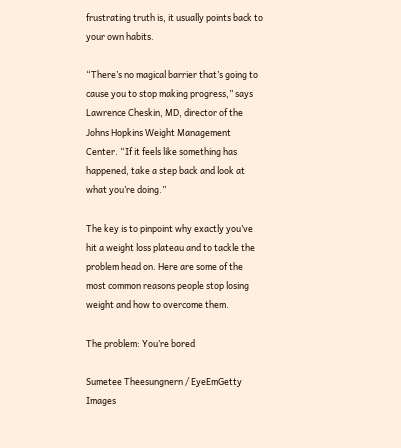frustrating truth is, it usually points back to your own habits.

“There’s no magical barrier that’s going to cause you to stop making progress,” says Lawrence Cheskin, MD, director of the Johns Hopkins Weight Management Center. “If it feels like something has happened, take a step back and look at what you’re doing.”

The key is to pinpoint why exactly you’ve hit a weight loss plateau and to tackle the problem head on. Here are some of the most common reasons people stop losing weight and how to overcome them.

The problem: You’re bored

Sumetee Theesungnern / EyeEmGetty Images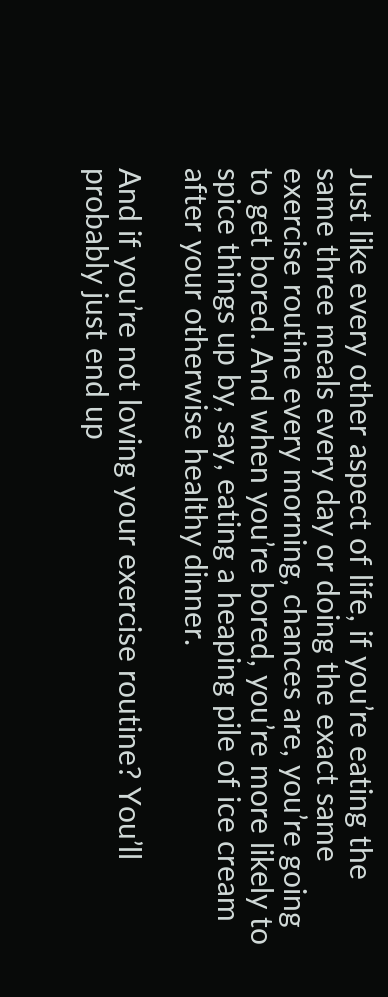Just like every other aspect of life, if you’re eating the same three meals every day or doing the exact same exercise routine every morning, chances are, you’re going to get bored. And when you’re bored, you’re more likely to spice things up by, say, eating a heaping pile of ice cream after your otherwise healthy dinner.

And if you’re not loving your exercise routine? You’ll probably just end up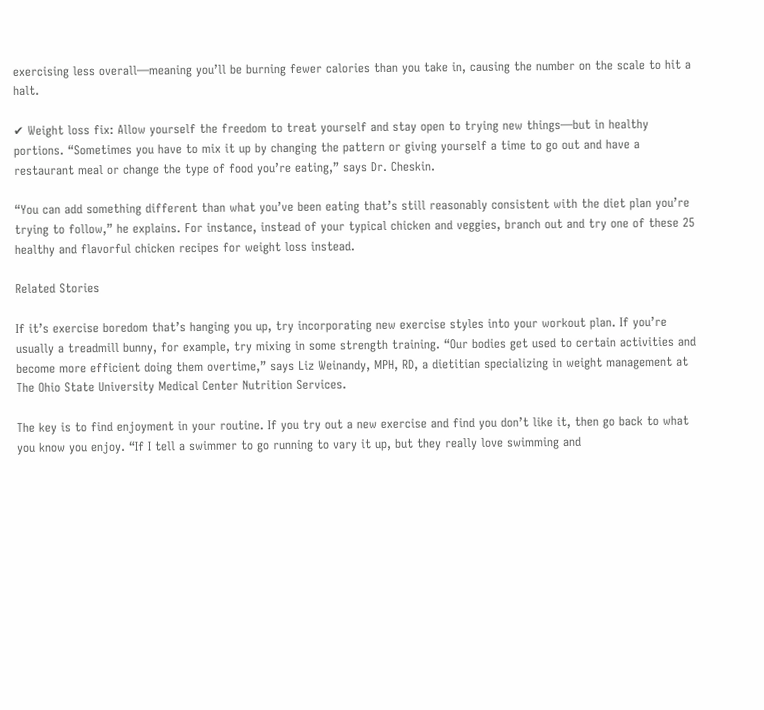exercising less overall—meaning you’ll be burning fewer calories than you take in, causing the number on the scale to hit a halt.

✔ Weight loss fix: Allow yourself the freedom to treat yourself and stay open to trying new things—but in healthy portions. “Sometimes you have to mix it up by changing the pattern or giving yourself a time to go out and have a restaurant meal or change the type of food you’re eating,” says Dr. Cheskin.

“You can add something different than what you’ve been eating that’s still reasonably consistent with the diet plan you’re trying to follow,” he explains. For instance, instead of your typical chicken and veggies, branch out and try one of these 25 healthy and flavorful chicken recipes for weight loss instead.

Related Stories

If it’s exercise boredom that’s hanging you up, try incorporating new exercise styles into your workout plan. If you’re usually a treadmill bunny, for example, try mixing in some strength training. “Our bodies get used to certain activities and become more efficient doing them overtime,” says Liz Weinandy, MPH, RD, a dietitian specializing in weight management at The Ohio State University Medical Center Nutrition Services.

The key is to find enjoyment in your routine. If you try out a new exercise and find you don’t like it, then go back to what you know you enjoy. “If I tell a swimmer to go running to vary it up, but they really love swimming and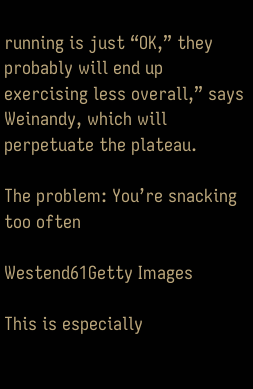running is just “OK,” they probably will end up exercising less overall,” says Weinandy, which will perpetuate the plateau.

The problem: You’re snacking too often

Westend61Getty Images

This is especially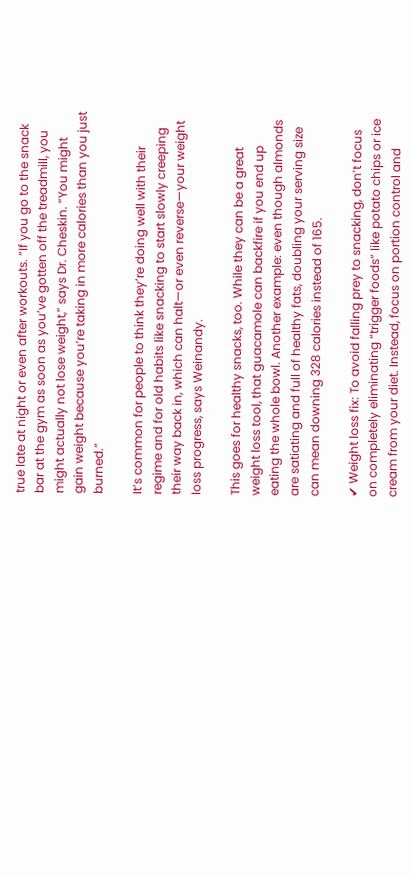true late at night or even after workouts. “If you go to the snack bar at the gym as soon as you’ve gotten off the treadmill, you might actually not lose weight,” says Dr. Cheskin. “You might gain weight because you’re taking in more calories than you just burned.”

It’s common for people to think they’re doing well with their regime and for old habits like snacking to start slowly creeping their way back in, which can halt—or even reverse—your weight loss progress, says Weinandy.

This goes for healthy snacks, too. While they can be a great weight loss tool, that guacamole can backfire if you end up eating the whole bowl. Another example: even though almonds are satiating and full of healthy fats, doubling your serving size can mean downing 328 calories instead of 165.

✔ Weight loss fix: To avoid falling prey to snacking, don’t focus on completely eliminating “trigger foods” like potato chips or ice cream from your diet. Instead, focus on portion control and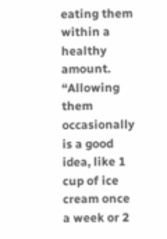eating them within a healthy amount. “Allowing them occasionally is a good idea, like 1 cup of ice cream once a week or 2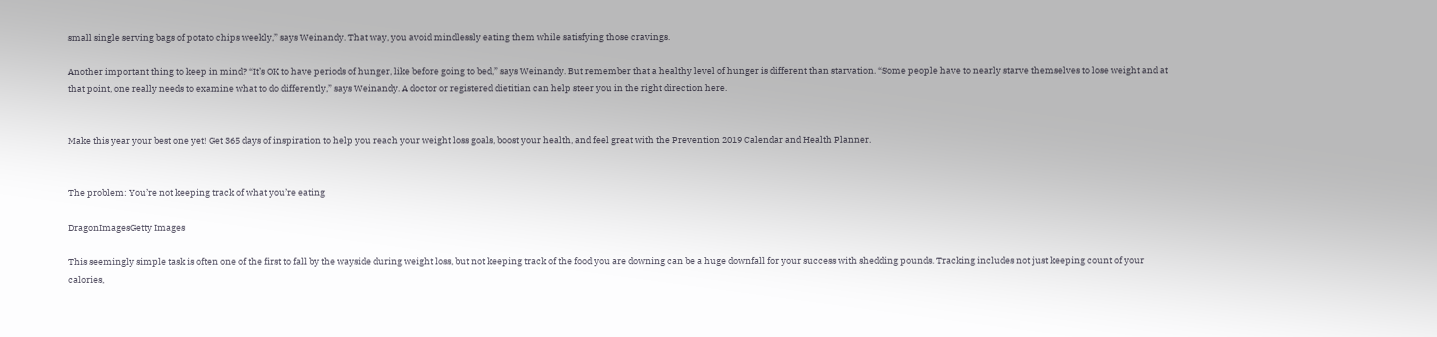small single serving bags of potato chips weekly,” says Weinandy. That way, you avoid mindlessly eating them while satisfying those cravings.

Another important thing to keep in mind? “It’s OK to have periods of hunger, like before going to bed,” says Weinandy. But remember that a healthy level of hunger is different than starvation. “Some people have to nearly starve themselves to lose weight and at that point, one really needs to examine what to do differently,” says Weinandy. A doctor or registered dietitian can help steer you in the right direction here.


Make this year your best one yet! Get 365 days of inspiration to help you reach your weight loss goals, boost your health, and feel great with the Prevention 2019 Calendar and Health Planner.


The problem: You’re not keeping track of what you’re eating

DragonImagesGetty Images

This seemingly simple task is often one of the first to fall by the wayside during weight loss, but not keeping track of the food you are downing can be a huge downfall for your success with shedding pounds. Tracking includes not just keeping count of your calories,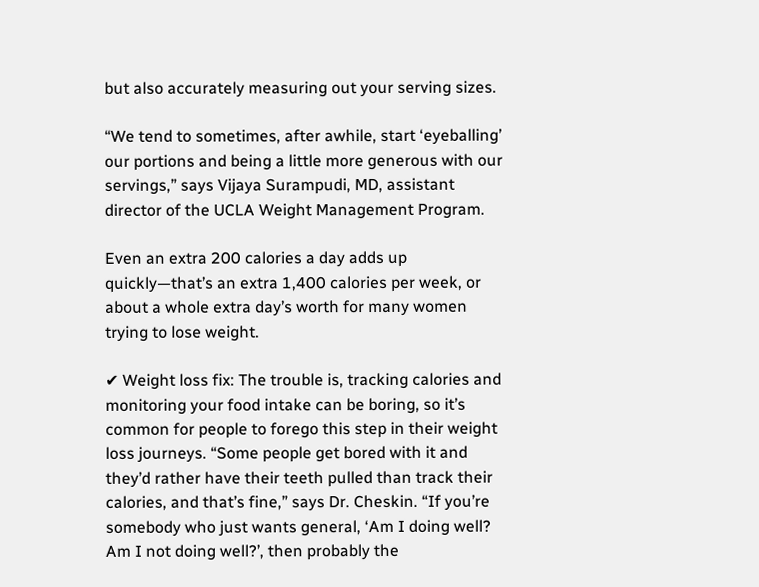but also accurately measuring out your serving sizes.

“We tend to sometimes, after awhile, start ‘eyeballing’ our portions and being a little more generous with our servings,” says Vijaya Surampudi, MD, assistant director of the UCLA Weight Management Program.

Even an extra 200 calories a day adds up quickly—that’s an extra 1,400 calories per week, or about a whole extra day’s worth for many women trying to lose weight.

✔ Weight loss fix: The trouble is, tracking calories and monitoring your food intake can be boring, so it’s common for people to forego this step in their weight loss journeys. “Some people get bored with it and they’d rather have their teeth pulled than track their calories, and that’s fine,” says Dr. Cheskin. “If you’re somebody who just wants general, ‘Am I doing well? Am I not doing well?’, then probably the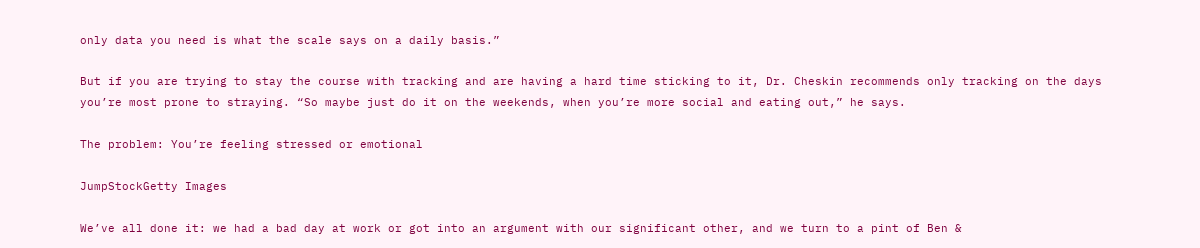only data you need is what the scale says on a daily basis.”

But if you are trying to stay the course with tracking and are having a hard time sticking to it, Dr. Cheskin recommends only tracking on the days you’re most prone to straying. “So maybe just do it on the weekends, when you’re more social and eating out,” he says.

The problem: You’re feeling stressed or emotional

JumpStockGetty Images

We’ve all done it: we had a bad day at work or got into an argument with our significant other, and we turn to a pint of Ben &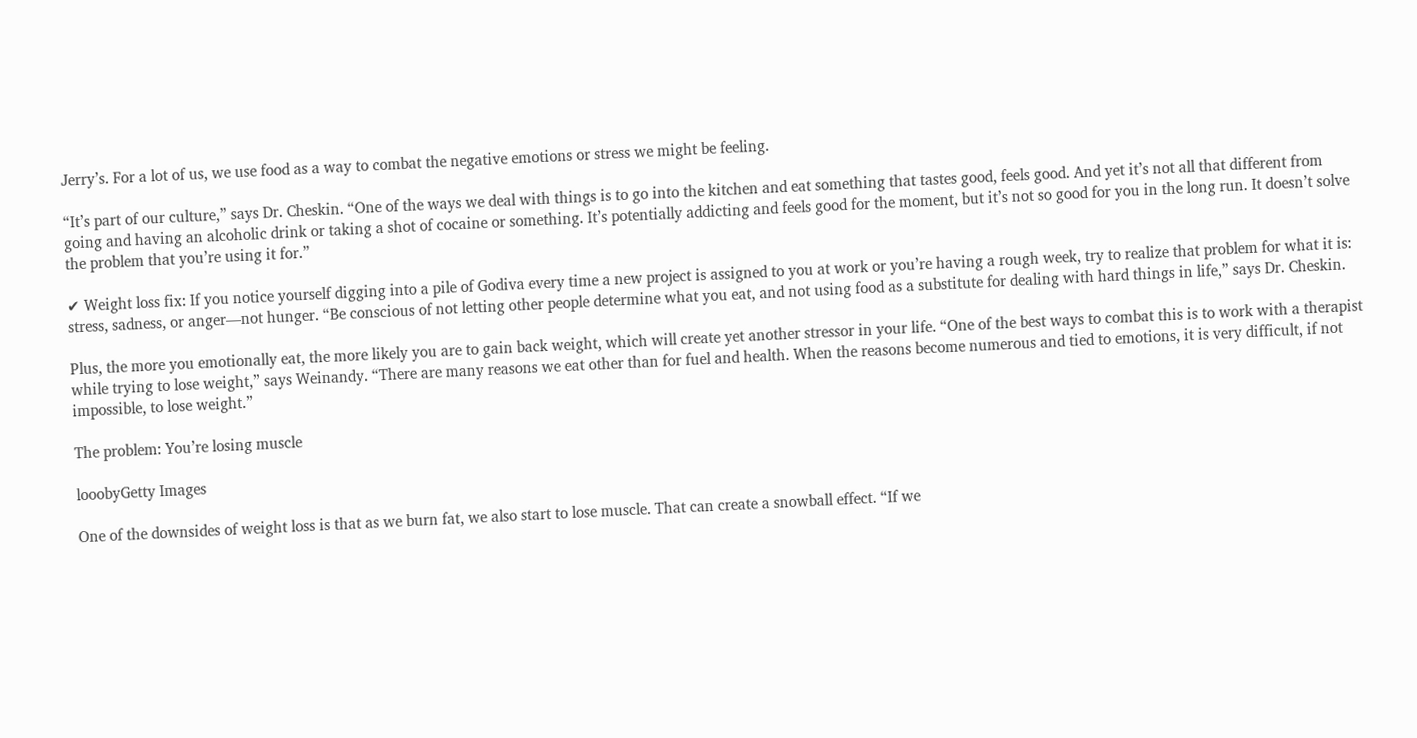Jerry’s. For a lot of us, we use food as a way to combat the negative emotions or stress we might be feeling.

“It’s part of our culture,” says Dr. Cheskin. “One of the ways we deal with things is to go into the kitchen and eat something that tastes good, feels good. And yet it’s not all that different from going and having an alcoholic drink or taking a shot of cocaine or something. It’s potentially addicting and feels good for the moment, but it’s not so good for you in the long run. It doesn’t solve the problem that you’re using it for.”

✔ Weight loss fix: If you notice yourself digging into a pile of Godiva every time a new project is assigned to you at work or you’re having a rough week, try to realize that problem for what it is: stress, sadness, or anger—not hunger. “Be conscious of not letting other people determine what you eat, and not using food as a substitute for dealing with hard things in life,” says Dr. Cheskin.

Plus, the more you emotionally eat, the more likely you are to gain back weight, which will create yet another stressor in your life. “One of the best ways to combat this is to work with a therapist while trying to lose weight,” says Weinandy. “There are many reasons we eat other than for fuel and health. When the reasons become numerous and tied to emotions, it is very difficult, if not impossible, to lose weight.”

The problem: You’re losing muscle

looobyGetty Images

One of the downsides of weight loss is that as we burn fat, we also start to lose muscle. That can create a snowball effect. “If we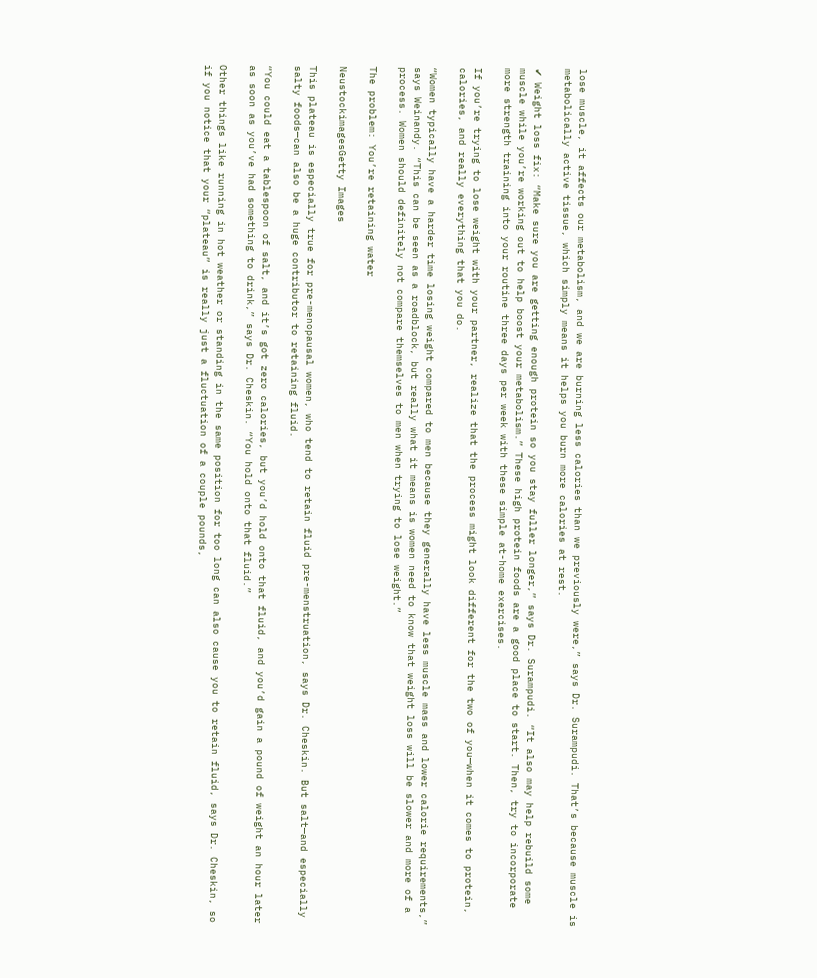lose muscle, it affects our metabolism, and we are burning less calories than we previously were,” says Dr. Surampudi. That’s because muscle is metabolically active tissue, which simply means it helps you burn more calories at rest.

✔ Weight loss fix: “Make sure you are getting enough protein so you stay fuller longer,” says Dr. Surampudi. “It also may help rebuild some muscle while you’re working out to help boost your metabolism.” These high protein foods are a good place to start. Then, try to incorporate more strength training into your routine three days per week with these simple at-home exercises.

If you’re trying to lose weight with your partner, realize that the process might look different for the two of you—when it comes to protein, calories, and really everything that you do.

“Women typically have a harder time losing weight compared to men because they generally have less muscle mass and lower calorie requirements,” says Weinandy. “This can be seen as a roadblock, but really what it means is women need to know that weight loss will be slower and more of a process. Women should definitely not compare themselves to men when trying to lose weight.”

The problem: You’re retaining water

NeustockimagesGetty Images

This plateau is especially true for pre-menopausal women, who tend to retain fluid pre-menstruation, says Dr. Cheskin. But salt—and especially salty foods—can also be a huge contributor to retaining fluid.

“You could eat a tablespoon of salt, and it’s got zero calories, but you’d hold onto that fluid, and you’d gain a pound of weight an hour later as soon as you’ve had something to drink,” says Dr. Cheskin. “You hold onto that fluid.”

Other things like running in hot weather or standing in the same position for too long can also cause you to retain fluid, says Dr. Cheskin, so if you notice that your “plateau” is really just a fluctuation of a couple pounds,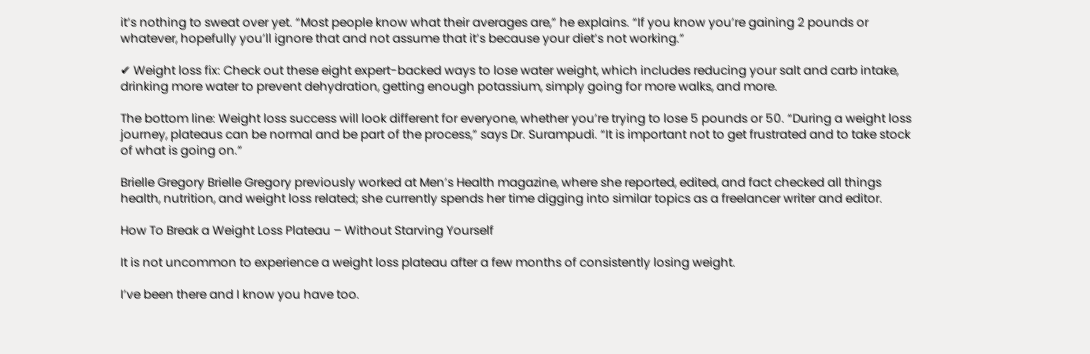it’s nothing to sweat over yet. “Most people know what their averages are,” he explains. “If you know you’re gaining 2 pounds or whatever, hopefully you’ll ignore that and not assume that it’s because your diet’s not working.”

✔ Weight loss fix: Check out these eight expert-backed ways to lose water weight, which includes reducing your salt and carb intake, drinking more water to prevent dehydration, getting enough potassium, simply going for more walks, and more.

The bottom line: Weight loss success will look different for everyone, whether you’re trying to lose 5 pounds or 50. “During a weight loss journey, plateaus can be normal and be part of the process,” says Dr. Surampudi. “It is important not to get frustrated and to take stock of what is going on.”

Brielle Gregory Brielle Gregory previously worked at Men’s Health magazine, where she reported, edited, and fact checked all things health, nutrition, and weight loss related; she currently spends her time digging into similar topics as a freelancer writer and editor.

How To Break a Weight Loss Plateau – Without Starving Yourself

It is not uncommon to experience a weight loss plateau after a few months of consistently losing weight.

I’ve been there and I know you have too.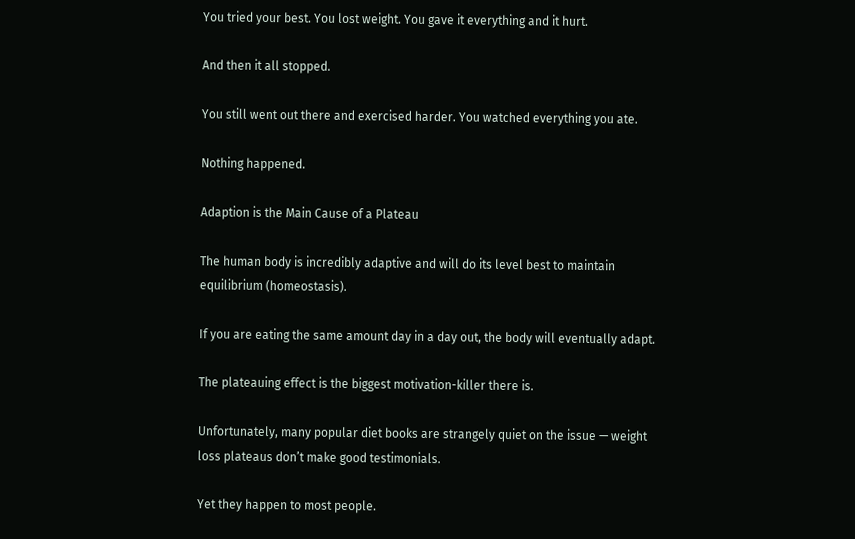You tried your best. You lost weight. You gave it everything and it hurt.

And then it all stopped.

You still went out there and exercised harder. You watched everything you ate.

Nothing happened.

Adaption is the Main Cause of a Plateau

The human body is incredibly adaptive and will do its level best to maintain equilibrium (homeostasis).

If you are eating the same amount day in a day out, the body will eventually adapt.

The plateauing effect is the biggest motivation-killer there is.

Unfortunately, many popular diet books are strangely quiet on the issue — weight loss plateaus don’t make good testimonials.

Yet they happen to most people.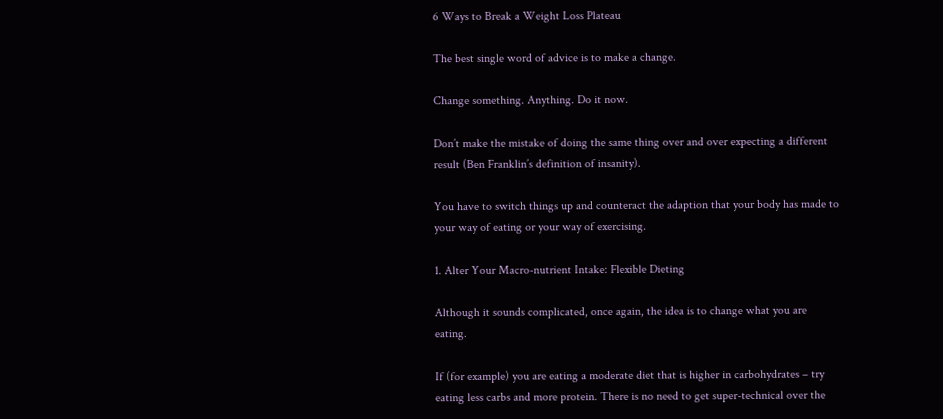6 Ways to Break a Weight Loss Plateau

The best single word of advice is to make a change.

Change something. Anything. Do it now.

Don’t make the mistake of doing the same thing over and over expecting a different result (Ben Franklin’s definition of insanity).

You have to switch things up and counteract the adaption that your body has made to your way of eating or your way of exercising.

1. Alter Your Macro-nutrient Intake: Flexible Dieting

Although it sounds complicated, once again, the idea is to change what you are eating.

If (for example) you are eating a moderate diet that is higher in carbohydrates – try eating less carbs and more protein. There is no need to get super-technical over the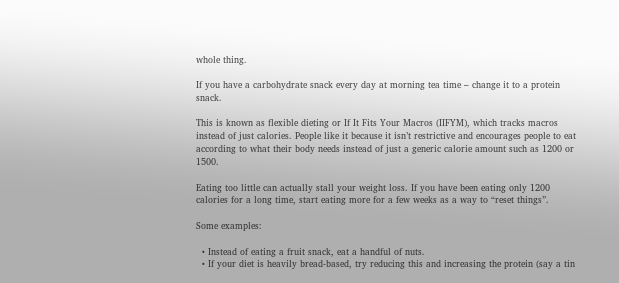whole thing.

If you have a carbohydrate snack every day at morning tea time – change it to a protein snack.

This is known as flexible dieting or If It Fits Your Macros (IIFYM), which tracks macros instead of just calories. People like it because it isn’t restrictive and encourages people to eat according to what their body needs instead of just a generic calorie amount such as 1200 or 1500.

Eating too little can actually stall your weight loss. If you have been eating only 1200 calories for a long time, start eating more for a few weeks as a way to “reset things”.

Some examples:

  • Instead of eating a fruit snack, eat a handful of nuts.
  • If your diet is heavily bread-based, try reducing this and increasing the protein (say a tin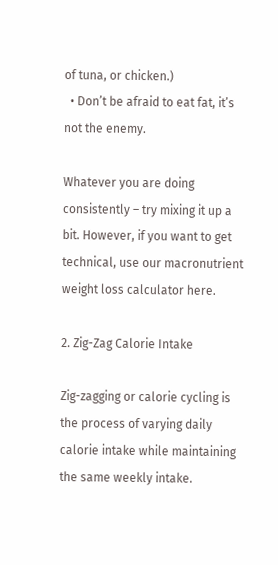of tuna, or chicken.)
  • Don’t be afraid to eat fat, it’s not the enemy.

Whatever you are doing consistently – try mixing it up a bit. However, if you want to get technical, use our macronutrient weight loss calculator here.

2. Zig-Zag Calorie Intake

Zig-zagging or calorie cycling is the process of varying daily calorie intake while maintaining the same weekly intake.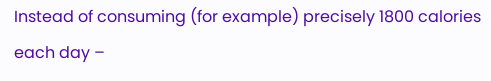Instead of consuming (for example) precisely 1800 calories each day –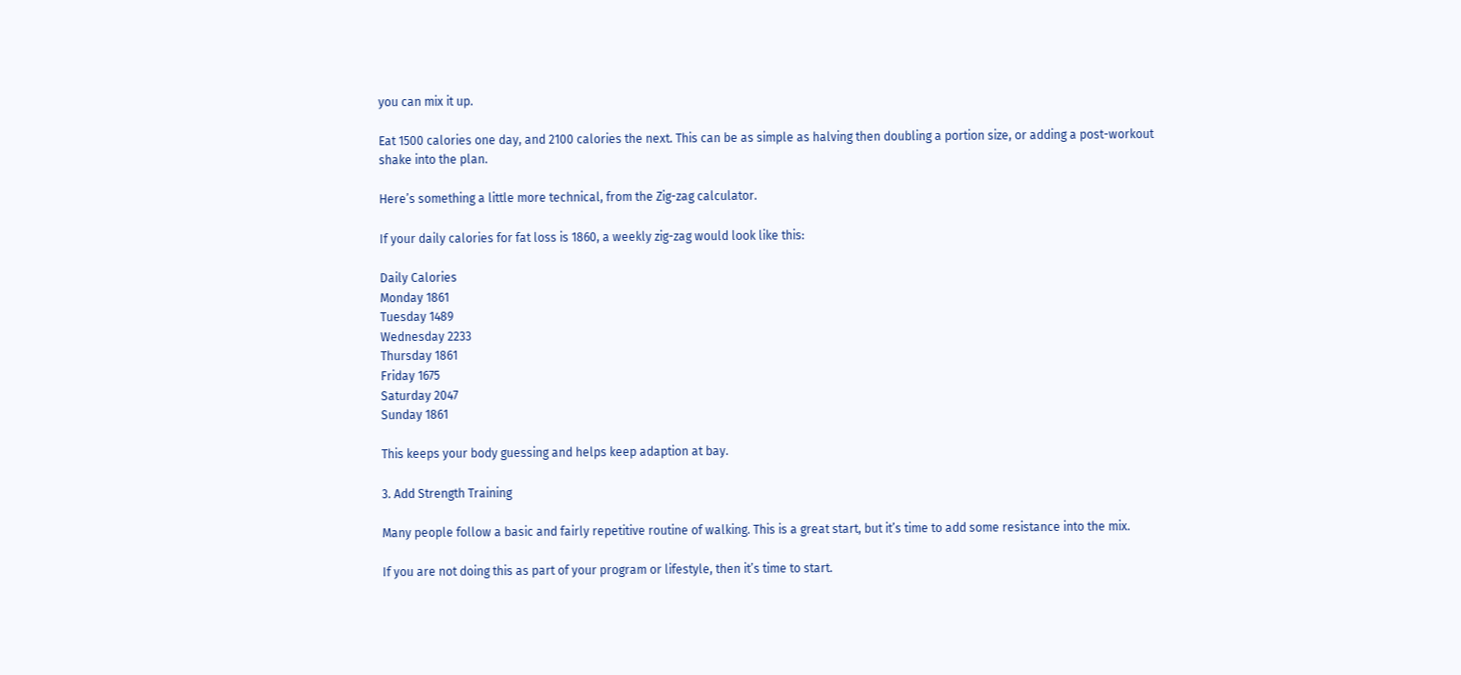you can mix it up.

Eat 1500 calories one day, and 2100 calories the next. This can be as simple as halving then doubling a portion size, or adding a post-workout shake into the plan.

Here’s something a little more technical, from the Zig-zag calculator.

If your daily calories for fat loss is 1860, a weekly zig-zag would look like this:

Daily Calories
Monday 1861
Tuesday 1489
Wednesday 2233
Thursday 1861
Friday 1675
Saturday 2047
Sunday 1861

This keeps your body guessing and helps keep adaption at bay.

3. Add Strength Training

Many people follow a basic and fairly repetitive routine of walking. This is a great start, but it’s time to add some resistance into the mix.

If you are not doing this as part of your program or lifestyle, then it’s time to start.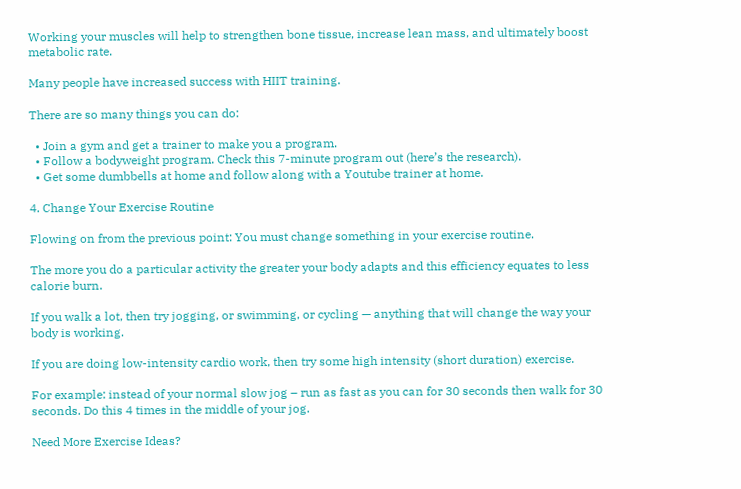Working your muscles will help to strengthen bone tissue, increase lean mass, and ultimately boost metabolic rate.

Many people have increased success with HIIT training.

There are so many things you can do:

  • Join a gym and get a trainer to make you a program.
  • Follow a bodyweight program. Check this 7-minute program out (here’s the research).
  • Get some dumbbells at home and follow along with a Youtube trainer at home.

4. Change Your Exercise Routine

Flowing on from the previous point: You must change something in your exercise routine.

The more you do a particular activity the greater your body adapts and this efficiency equates to less calorie burn.

If you walk a lot, then try jogging, or swimming, or cycling — anything that will change the way your body is working.

If you are doing low-intensity cardio work, then try some high intensity (short duration) exercise.

For example: instead of your normal slow jog – run as fast as you can for 30 seconds then walk for 30 seconds. Do this 4 times in the middle of your jog.

Need More Exercise Ideas?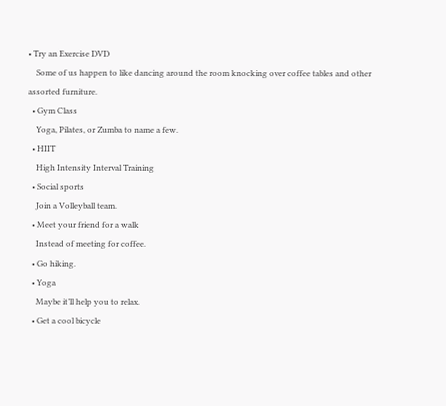• Try an Exercise DVD
    Some of us happen to like dancing around the room knocking over coffee tables and other assorted furniture.
  • Gym Class
    Yoga, Pilates, or Zumba to name a few.
  • HIIT
    High Intensity Interval Training
  • Social sports
    Join a Volleyball team.
  • Meet your friend for a walk
    Instead of meeting for coffee.
  • Go hiking.
  • Yoga
    Maybe it’ll help you to relax.
  • Get a cool bicycle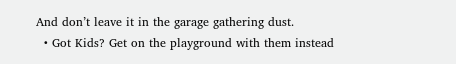And don’t leave it in the garage gathering dust.
  • Got Kids? Get on the playground with them instead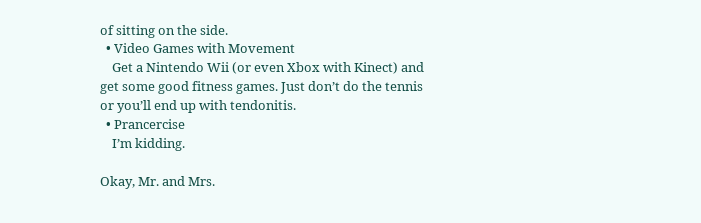of sitting on the side.
  • Video Games with Movement
    Get a Nintendo Wii (or even Xbox with Kinect) and get some good fitness games. Just don’t do the tennis or you’ll end up with tendonitis.
  • Prancercise
    I’m kidding.

Okay, Mr. and Mrs.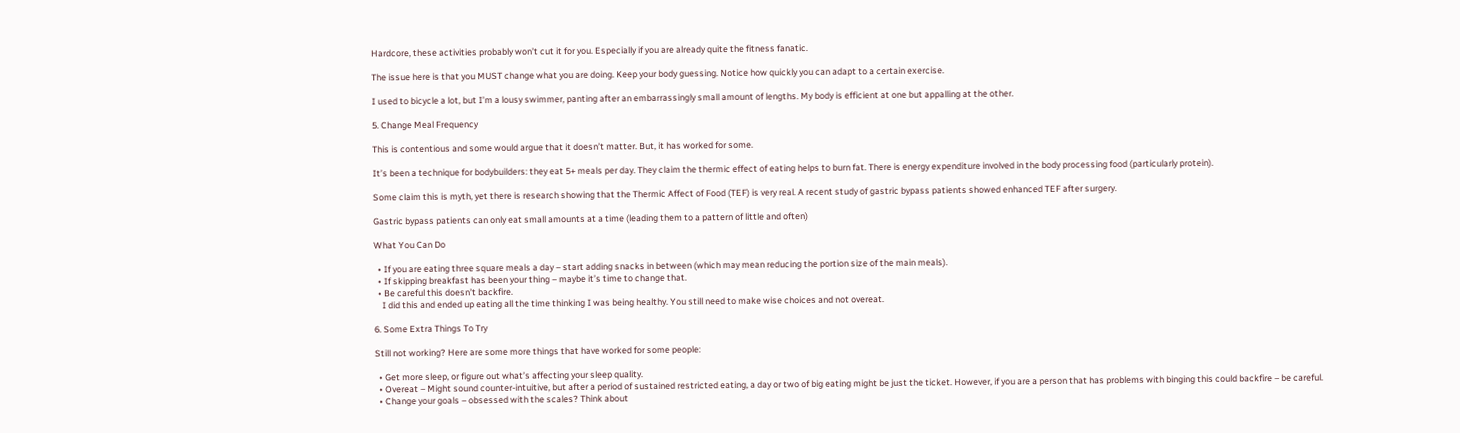Hardcore, these activities probably won’t cut it for you. Especially if you are already quite the fitness fanatic.

The issue here is that you MUST change what you are doing. Keep your body guessing. Notice how quickly you can adapt to a certain exercise.

I used to bicycle a lot, but I’m a lousy swimmer, panting after an embarrassingly small amount of lengths. My body is efficient at one but appalling at the other.

5. Change Meal Frequency

This is contentious and some would argue that it doesn’t matter. But, it has worked for some.

It’s been a technique for bodybuilders: they eat 5+ meals per day. They claim the thermic effect of eating helps to burn fat. There is energy expenditure involved in the body processing food (particularly protein).

Some claim this is myth, yet there is research showing that the Thermic Affect of Food (TEF) is very real. A recent study of gastric bypass patients showed enhanced TEF after surgery.

Gastric bypass patients can only eat small amounts at a time (leading them to a pattern of little and often)

What You Can Do

  • If you are eating three square meals a day – start adding snacks in between (which may mean reducing the portion size of the main meals).
  • If skipping breakfast has been your thing – maybe it’s time to change that.
  • Be careful this doesn’t backfire.
    I did this and ended up eating all the time thinking I was being healthy. You still need to make wise choices and not overeat.

6. Some Extra Things To Try

Still not working? Here are some more things that have worked for some people:

  • Get more sleep, or figure out what’s affecting your sleep quality.
  • Overeat – Might sound counter-intuitive, but after a period of sustained restricted eating, a day or two of big eating might be just the ticket. However, if you are a person that has problems with binging this could backfire – be careful.
  • Change your goals – obsessed with the scales? Think about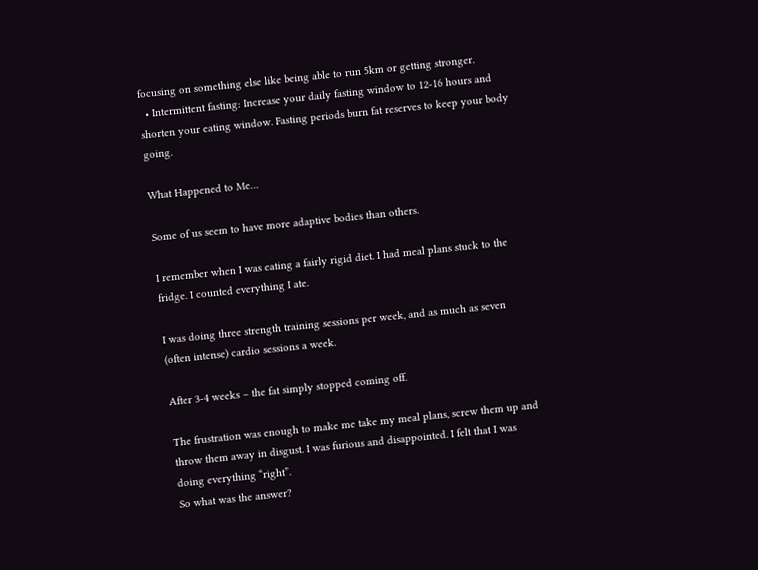focusing on something else like being able to run 5km or getting stronger.
  • Intermittent fasting: Increase your daily fasting window to 12-16 hours and shorten your eating window. Fasting periods burn fat reserves to keep your body going.

What Happened to Me…

Some of us seem to have more adaptive bodies than others.

I remember when I was eating a fairly rigid diet. I had meal plans stuck to the fridge. I counted everything I ate.

I was doing three strength training sessions per week, and as much as seven (often intense) cardio sessions a week.

After 3-4 weeks – the fat simply stopped coming off.

The frustration was enough to make me take my meal plans, screw them up and throw them away in disgust. I was furious and disappointed. I felt that I was doing everything “right”.
So what was the answer?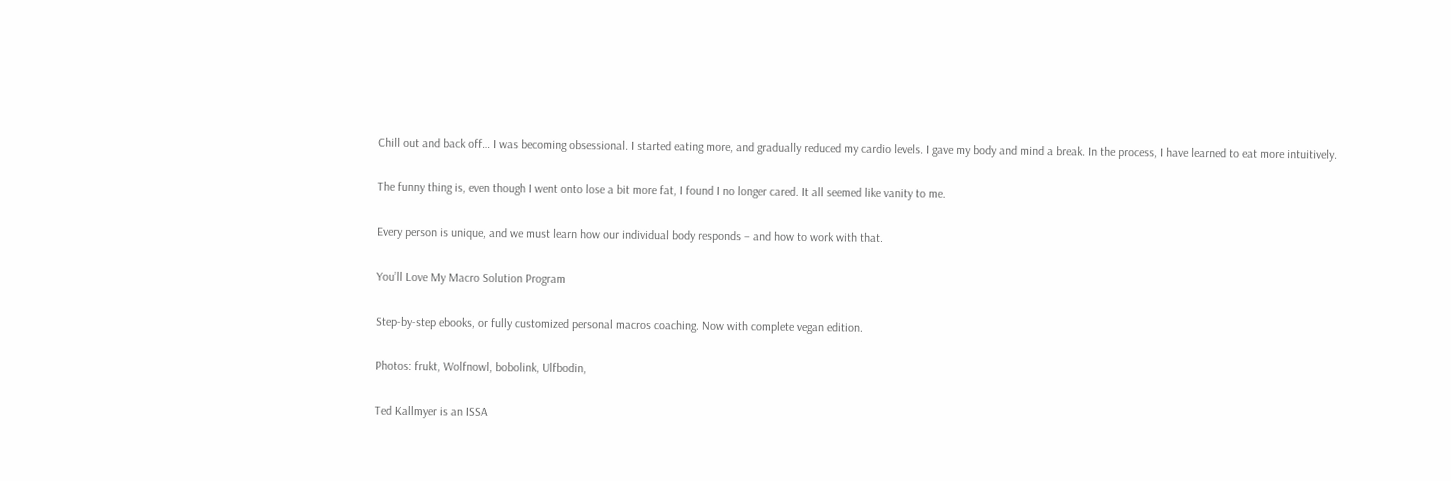Chill out and back off… I was becoming obsessional. I started eating more, and gradually reduced my cardio levels. I gave my body and mind a break. In the process, I have learned to eat more intuitively.

The funny thing is, even though I went onto lose a bit more fat, I found I no longer cared. It all seemed like vanity to me.

Every person is unique, and we must learn how our individual body responds – and how to work with that.

You’ll Love My Macro Solution Program

Step-by-step ebooks, or fully customized personal macros coaching. Now with complete vegan edition.

Photos: frukt, Wolfnowl, bobolink, Ulfbodin,

Ted Kallmyer is an ISSA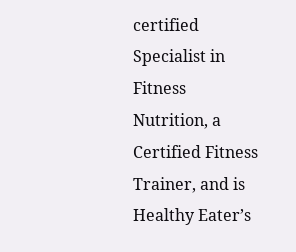certified Specialist in Fitness Nutrition, a Certified Fitness Trainer, and is Healthy Eater’s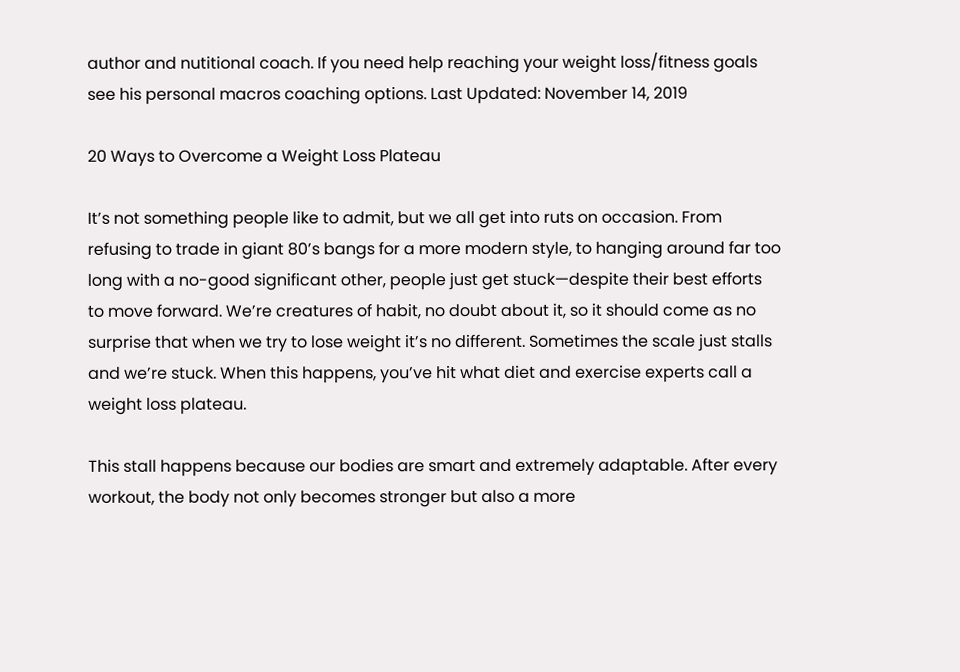author and nutitional coach. If you need help reaching your weight loss/fitness goals see his personal macros coaching options. Last Updated: November 14, 2019

20 Ways to Overcome a Weight Loss Plateau

It’s not something people like to admit, but we all get into ruts on occasion. From refusing to trade in giant 80’s bangs for a more modern style, to hanging around far too long with a no-good significant other, people just get stuck—despite their best efforts to move forward. We’re creatures of habit, no doubt about it, so it should come as no surprise that when we try to lose weight it’s no different. Sometimes the scale just stalls and we’re stuck. When this happens, you’ve hit what diet and exercise experts call a weight loss plateau.

This stall happens because our bodies are smart and extremely adaptable. After every workout, the body not only becomes stronger but also a more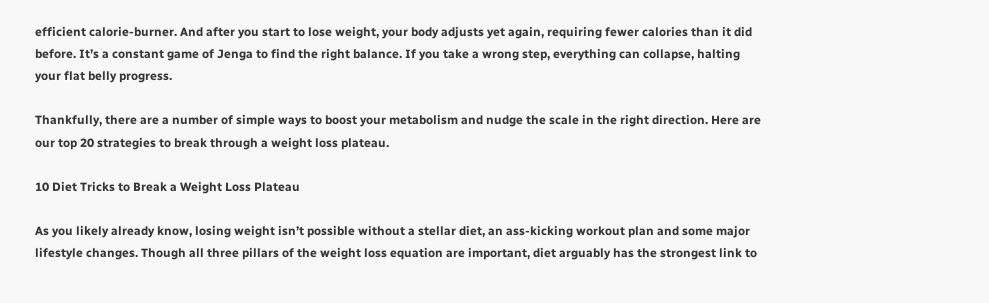efficient calorie-burner. And after you start to lose weight, your body adjusts yet again, requiring fewer calories than it did before. It’s a constant game of Jenga to find the right balance. If you take a wrong step, everything can collapse, halting your flat belly progress.

Thankfully, there are a number of simple ways to boost your metabolism and nudge the scale in the right direction. Here are our top 20 strategies to break through a weight loss plateau.

10 Diet Tricks to Break a Weight Loss Plateau

As you likely already know, losing weight isn’t possible without a stellar diet, an ass-kicking workout plan and some major lifestyle changes. Though all three pillars of the weight loss equation are important, diet arguably has the strongest link to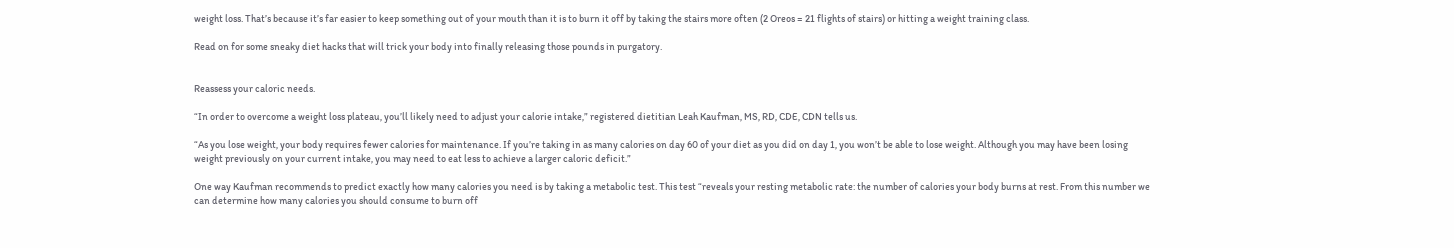weight loss. That’s because it’s far easier to keep something out of your mouth than it is to burn it off by taking the stairs more often (2 Oreos = 21 flights of stairs) or hitting a weight training class.

Read on for some sneaky diet hacks that will trick your body into finally releasing those pounds in purgatory.


Reassess your caloric needs.

“In order to overcome a weight loss plateau, you’ll likely need to adjust your calorie intake,” registered dietitian Leah Kaufman, MS, RD, CDE, CDN tells us.

“As you lose weight, your body requires fewer calories for maintenance. If you’re taking in as many calories on day 60 of your diet as you did on day 1, you won’t be able to lose weight. Although you may have been losing weight previously on your current intake, you may need to eat less to achieve a larger caloric deficit.”

One way Kaufman recommends to predict exactly how many calories you need is by taking a metabolic test. This test “reveals your resting metabolic rate: the number of calories your body burns at rest. From this number we can determine how many calories you should consume to burn off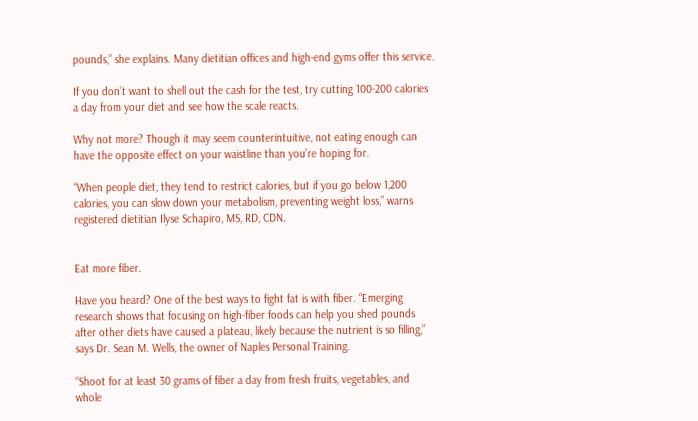pounds,” she explains. Many dietitian offices and high-end gyms offer this service.

If you don’t want to shell out the cash for the test, try cutting 100-200 calories a day from your diet and see how the scale reacts.

Why not more? Though it may seem counterintuitive, not eating enough can have the opposite effect on your waistline than you’re hoping for.

“When people diet, they tend to restrict calories, but if you go below 1,200 calories, you can slow down your metabolism, preventing weight loss,” warns registered dietitian Ilyse Schapiro, MS, RD, CDN.


Eat more fiber.

Have you heard? One of the best ways to fight fat is with fiber. “Emerging research shows that focusing on high-fiber foods can help you shed pounds after other diets have caused a plateau, likely because the nutrient is so filling,” says Dr. Sean M. Wells, the owner of Naples Personal Training.

“Shoot for at least 30 grams of fiber a day from fresh fruits, vegetables, and whole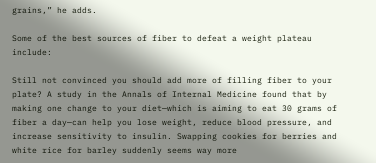grains,” he adds.

Some of the best sources of fiber to defeat a weight plateau include:

Still not convinced you should add more of filling fiber to your plate? A study in the Annals of Internal Medicine found that by making one change to your diet—which is aiming to eat 30 grams of fiber a day—can help you lose weight, reduce blood pressure, and increase sensitivity to insulin. Swapping cookies for berries and white rice for barley suddenly seems way more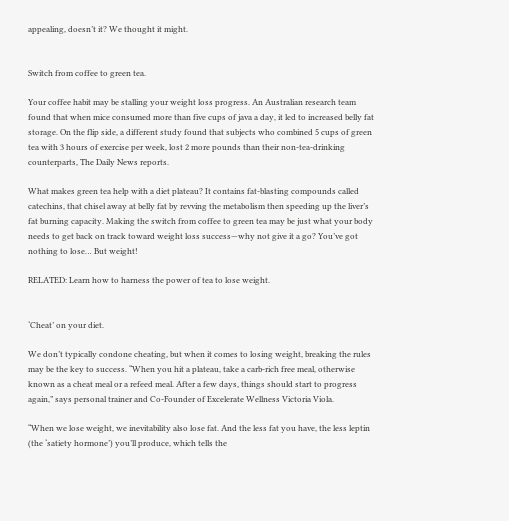appealing, doesn’t it? We thought it might.


Switch from coffee to green tea.

Your coffee habit may be stalling your weight loss progress. An Australian research team found that when mice consumed more than five cups of java a day, it led to increased belly fat storage. On the flip side, a different study found that subjects who combined 5 cups of green tea with 3 hours of exercise per week, lost 2 more pounds than their non-tea-drinking counterparts, The Daily News reports.

What makes green tea help with a diet plateau? It contains fat-blasting compounds called catechins, that chisel away at belly fat by revving the metabolism then speeding up the liver’s fat burning capacity. Making the switch from coffee to green tea may be just what your body needs to get back on track toward weight loss success—why not give it a go? You’ve got nothing to lose… But weight!

RELATED: Learn how to harness the power of tea to lose weight.


‘Cheat’ on your diet.

We don’t typically condone cheating, but when it comes to losing weight, breaking the rules may be the key to success. “When you hit a plateau, take a carb-rich free meal, otherwise known as a cheat meal or a refeed meal. After a few days, things should start to progress again,” says personal trainer and Co-Founder of Excelerate Wellness Victoria Viola.

“When we lose weight, we inevitability also lose fat. And the less fat you have, the less leptin (the ‘satiety hormone’) you’ll produce, which tells the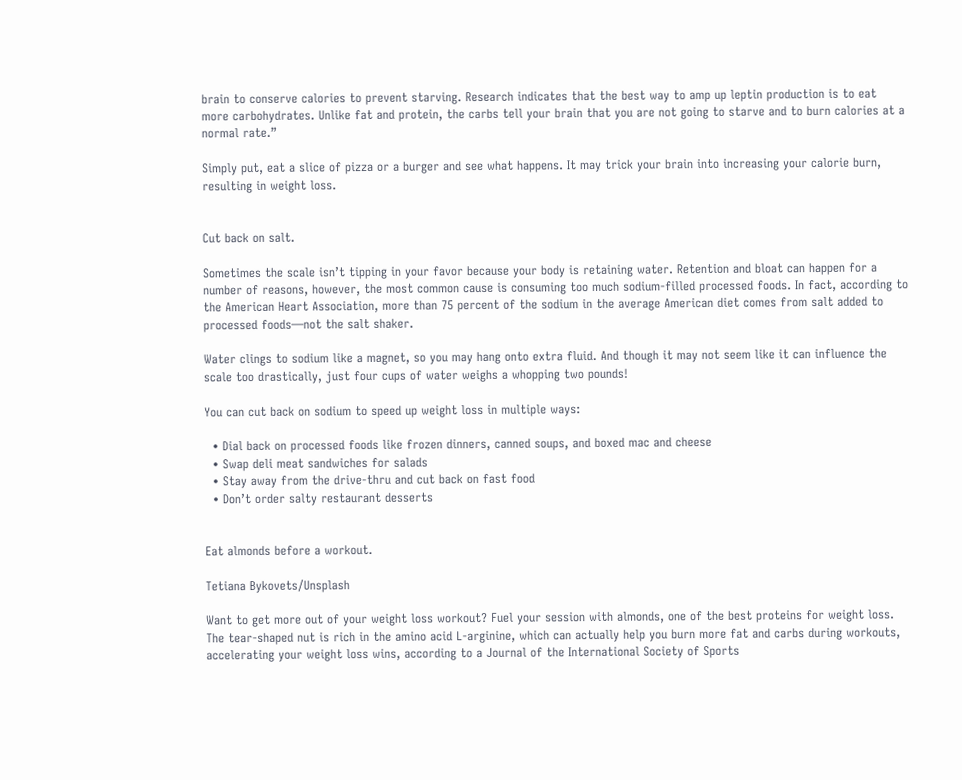brain to conserve calories to prevent starving. Research indicates that the best way to amp up leptin production is to eat more carbohydrates. Unlike fat and protein, the carbs tell your brain that you are not going to starve and to burn calories at a normal rate.”

Simply put, eat a slice of pizza or a burger and see what happens. It may trick your brain into increasing your calorie burn, resulting in weight loss.


Cut back on salt.

Sometimes the scale isn’t tipping in your favor because your body is retaining water. Retention and bloat can happen for a number of reasons, however, the most common cause is consuming too much sodium-filled processed foods. In fact, according to the American Heart Association, more than 75 percent of the sodium in the average American diet comes from salt added to processed foods—not the salt shaker.

Water clings to sodium like a magnet, so you may hang onto extra fluid. And though it may not seem like it can influence the scale too drastically, just four cups of water weighs a whopping two pounds!

You can cut back on sodium to speed up weight loss in multiple ways:

  • Dial back on processed foods like frozen dinners, canned soups, and boxed mac and cheese
  • Swap deli meat sandwiches for salads
  • Stay away from the drive-thru and cut back on fast food
  • Don’t order salty restaurant desserts


Eat almonds before a workout.

Tetiana Bykovets/Unsplash

Want to get more out of your weight loss workout? Fuel your session with almonds, one of the best proteins for weight loss. The tear-shaped nut is rich in the amino acid L-arginine, which can actually help you burn more fat and carbs during workouts, accelerating your weight loss wins, according to a Journal of the International Society of Sports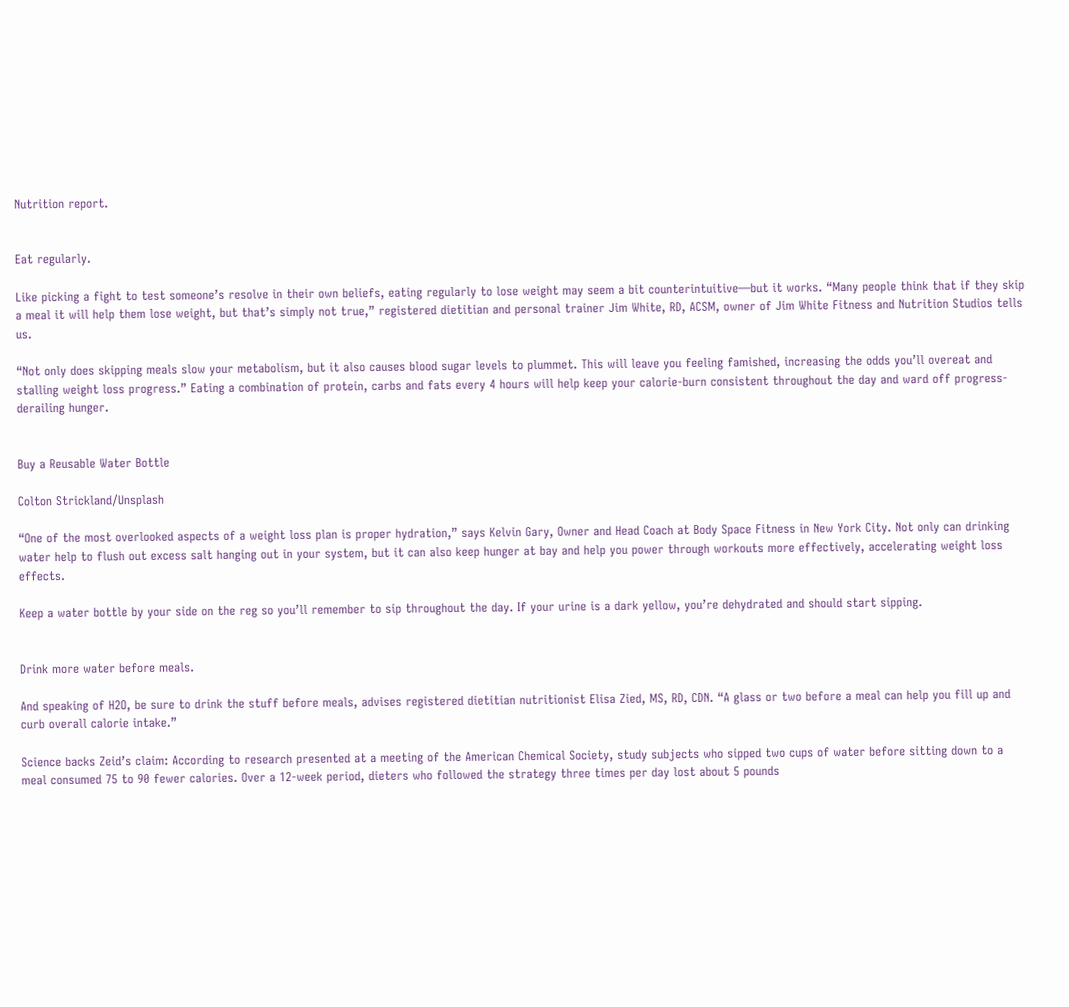Nutrition report.


Eat regularly.

Like picking a fight to test someone’s resolve in their own beliefs, eating regularly to lose weight may seem a bit counterintuitive—but it works. “Many people think that if they skip a meal it will help them lose weight, but that’s simply not true,” registered dietitian and personal trainer Jim White, RD, ACSM, owner of Jim White Fitness and Nutrition Studios tells us.

“Not only does skipping meals slow your metabolism, but it also causes blood sugar levels to plummet. This will leave you feeling famished, increasing the odds you’ll overeat and stalling weight loss progress.” Eating a combination of protein, carbs and fats every 4 hours will help keep your calorie-burn consistent throughout the day and ward off progress-derailing hunger.


Buy a Reusable Water Bottle

Colton Strickland/Unsplash

“One of the most overlooked aspects of a weight loss plan is proper hydration,” says Kelvin Gary, Owner and Head Coach at Body Space Fitness in New York City. Not only can drinking water help to flush out excess salt hanging out in your system, but it can also keep hunger at bay and help you power through workouts more effectively, accelerating weight loss effects.

Keep a water bottle by your side on the reg so you’ll remember to sip throughout the day. If your urine is a dark yellow, you’re dehydrated and should start sipping.


Drink more water before meals.

And speaking of H2O, be sure to drink the stuff before meals, advises registered dietitian nutritionist Elisa Zied, MS, RD, CDN. “A glass or two before a meal can help you fill up and curb overall calorie intake.”

Science backs Zeid’s claim: According to research presented at a meeting of the American Chemical Society, study subjects who sipped two cups of water before sitting down to a meal consumed 75 to 90 fewer calories. Over a 12-week period, dieters who followed the strategy three times per day lost about 5 pounds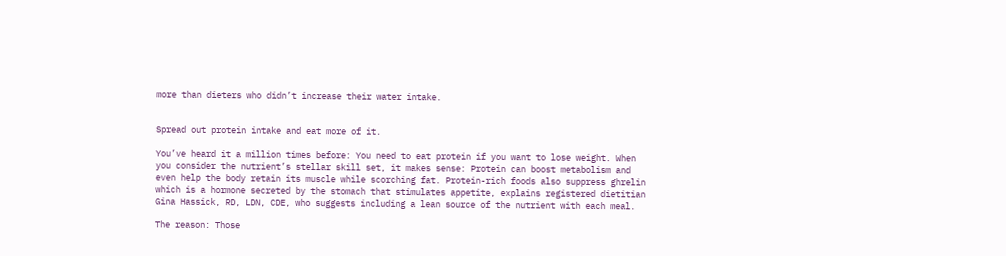more than dieters who didn’t increase their water intake.


Spread out protein intake and eat more of it.

You’ve heard it a million times before: You need to eat protein if you want to lose weight. When you consider the nutrient’s stellar skill set, it makes sense: Protein can boost metabolism and even help the body retain its muscle while scorching fat. Protein-rich foods also suppress ghrelin which is a hormone secreted by the stomach that stimulates appetite, explains registered dietitian Gina Hassick, RD, LDN, CDE, who suggests including a lean source of the nutrient with each meal.

The reason: Those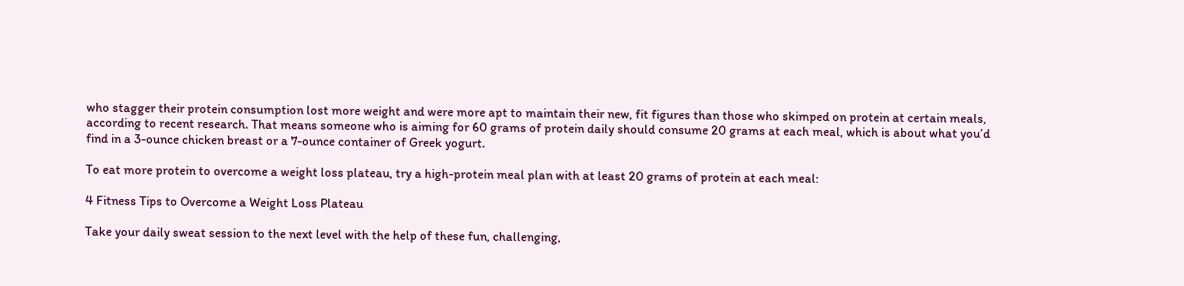who stagger their protein consumption lost more weight and were more apt to maintain their new, fit figures than those who skimped on protein at certain meals, according to recent research. That means someone who is aiming for 60 grams of protein daily should consume 20 grams at each meal, which is about what you’d find in a 3-ounce chicken breast or a 7-ounce container of Greek yogurt.

To eat more protein to overcome a weight loss plateau, try a high-protein meal plan with at least 20 grams of protein at each meal:

4 Fitness Tips to Overcome a Weight Loss Plateau

Take your daily sweat session to the next level with the help of these fun, challenging,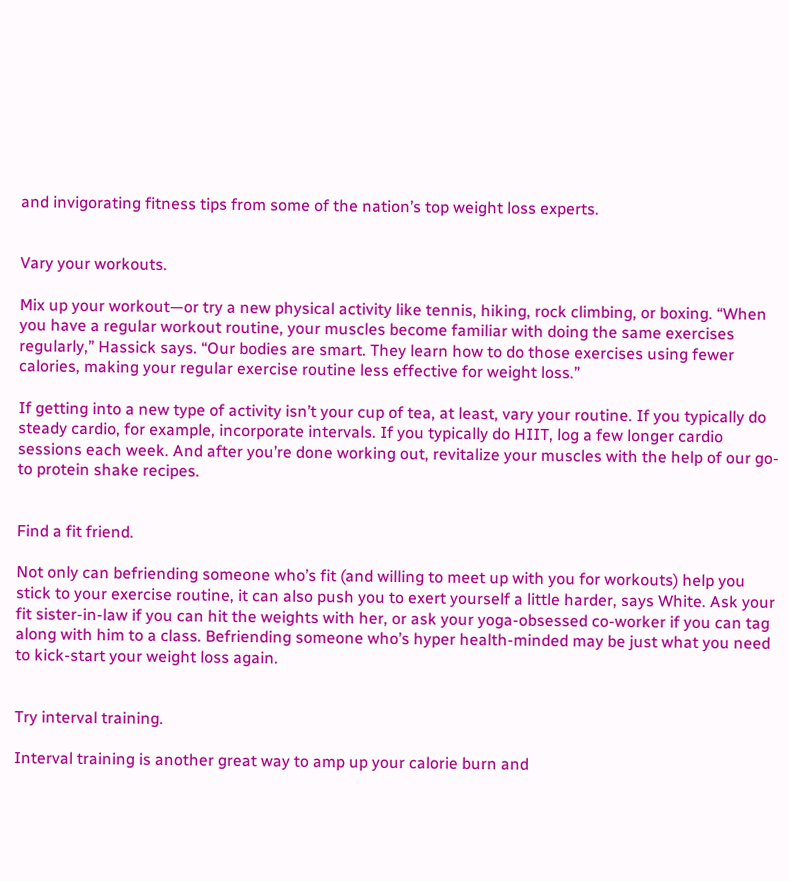and invigorating fitness tips from some of the nation’s top weight loss experts.


Vary your workouts.

Mix up your workout—or try a new physical activity like tennis, hiking, rock climbing, or boxing. “When you have a regular workout routine, your muscles become familiar with doing the same exercises regularly,” Hassick says. “Our bodies are smart. They learn how to do those exercises using fewer calories, making your regular exercise routine less effective for weight loss.”

If getting into a new type of activity isn’t your cup of tea, at least, vary your routine. If you typically do steady cardio, for example, incorporate intervals. If you typically do HIIT, log a few longer cardio sessions each week. And after you’re done working out, revitalize your muscles with the help of our go-to protein shake recipes.


Find a fit friend.

Not only can befriending someone who’s fit (and willing to meet up with you for workouts) help you stick to your exercise routine, it can also push you to exert yourself a little harder, says White. Ask your fit sister-in-law if you can hit the weights with her, or ask your yoga-obsessed co-worker if you can tag along with him to a class. Befriending someone who’s hyper health-minded may be just what you need to kick-start your weight loss again.


Try interval training.

Interval training is another great way to amp up your calorie burn and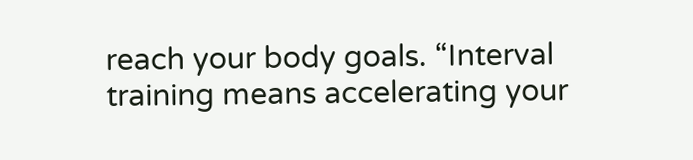reach your body goals. “Interval training means accelerating your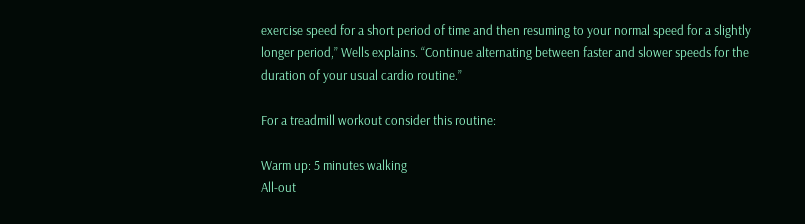exercise speed for a short period of time and then resuming to your normal speed for a slightly longer period,” Wells explains. “Continue alternating between faster and slower speeds for the duration of your usual cardio routine.”

For a treadmill workout consider this routine:

Warm up: 5 minutes walking
All-out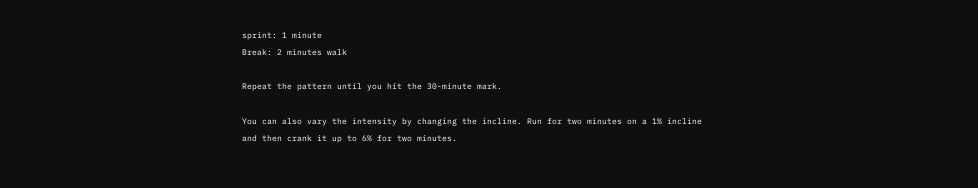sprint: 1 minute
Break: 2 minutes walk

Repeat the pattern until you hit the 30-minute mark.

You can also vary the intensity by changing the incline. Run for two minutes on a 1% incline and then crank it up to 6% for two minutes.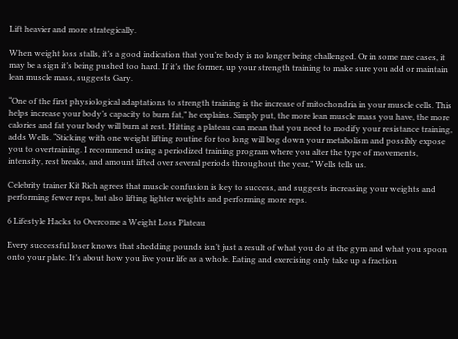Lift heavier and more strategically.

When weight loss stalls, it’s a good indication that you’re body is no longer being challenged. Or in some rare cases, it may be a sign it’s being pushed too hard. If it’s the former, up your strength training to make sure you add or maintain lean muscle mass, suggests Gary.

“One of the first physiological adaptations to strength training is the increase of mitochondria in your muscle cells. This helps increase your body’s capacity to burn fat,” he explains. Simply put, the more lean muscle mass you have, the more calories and fat your body will burn at rest. Hitting a plateau can mean that you need to modify your resistance training, adds Wells. “Sticking with one weight lifting routine for too long will bog down your metabolism and possibly expose you to overtraining. I recommend using a periodized training program where you alter the type of movements, intensity, rest breaks, and amount lifted over several periods throughout the year,” Wells tells us.

Celebrity trainer Kit Rich agrees that muscle confusion is key to success, and suggests increasing your weights and performing fewer reps, but also lifting lighter weights and performing more reps.

6 Lifestyle Hacks to Overcome a Weight Loss Plateau

Every successful loser knows that shedding pounds isn’t just a result of what you do at the gym and what you spoon onto your plate. It’s about how you live your life as a whole. Eating and exercising only take up a fraction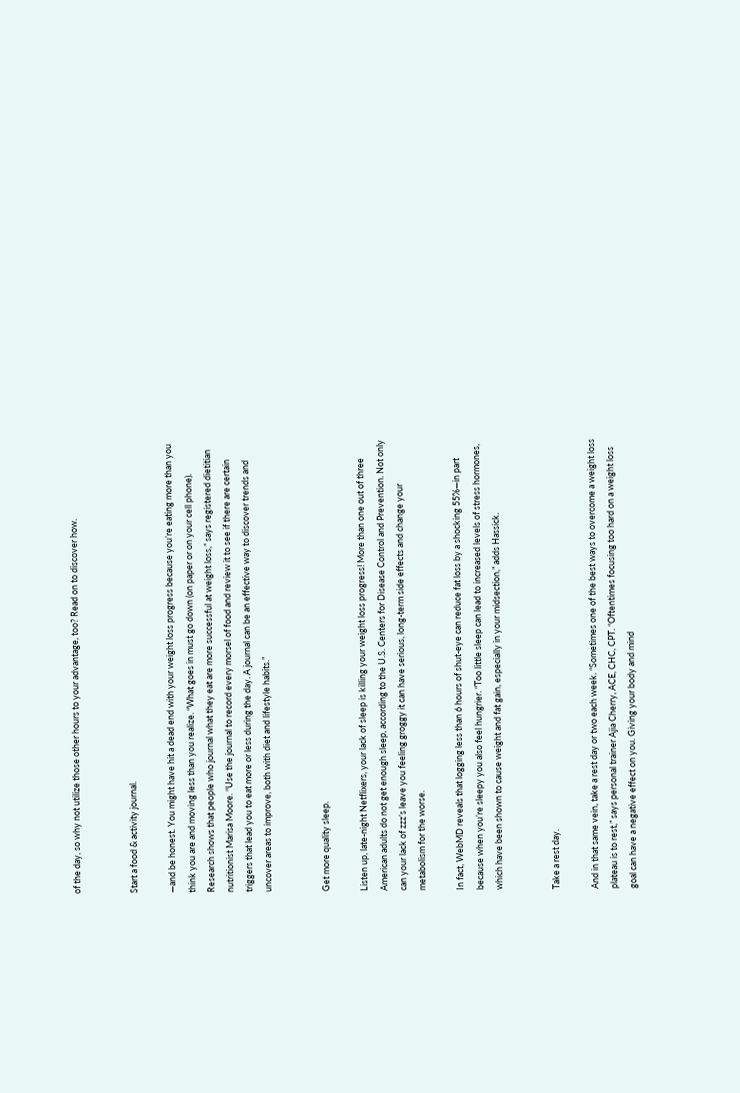of the day, so why not utilize those other hours to your advantage, too? Read on to discover how.


Start a food & activity journal.

—and be honest. You might have hit a dead end with your weight loss progress because you’re eating more than you think you are and moving less than you realize. “What goes in must go down (on paper or on your cell phone). Research shows that people who journal what they eat are more successful at weight loss,” says registered dietitian nutritionist Marisa Moore. “Use the journal to record every morsel of food and review it to see if there are certain triggers that lead you to eat more or less during the day. A journal can be an effective way to discover trends and uncover areas to improve, both with diet and lifestyle habits.”


Get more quality sleep.

Listen up, late-night Netflixers, your lack of sleep is killing your weight loss progress! More than one out of three American adults do not get enough sleep, according to the U.S. Centers for Disease Control and Prevention. Not only can your lack of zzz’s leave you feeling groggy it can have serious, long-term side effects and change your metabolism for the worse.

In fact, WebMD reveals that logging less than 6 hours of shut-eye can reduce fat loss by a shocking 55%—in part because when you’re sleepy you also feel hungrier. “Too little sleep can lead to increased levels of stress hormones, which have been shown to cause weight and fat gain, especially in your midsection,” adds Hassick.


Take a rest day.

And in that same vein, take a rest day or two each week. “Sometimes one of the best ways to overcome a weight loss plateau is to rest,” says personal trainer Ajia Cherry, ACE, CHC, CPT. “Oftentimes focusing too hard on a weight loss goal can have a negative effect on you. Giving your body and mind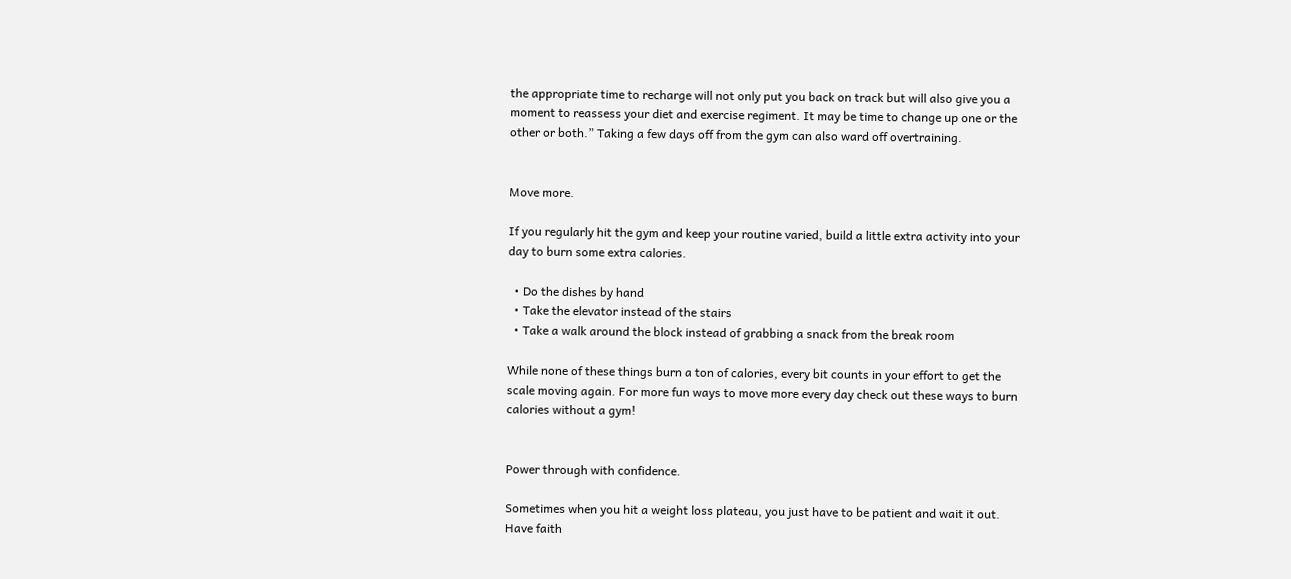the appropriate time to recharge will not only put you back on track but will also give you a moment to reassess your diet and exercise regiment. It may be time to change up one or the other or both.” Taking a few days off from the gym can also ward off overtraining.


Move more.

If you regularly hit the gym and keep your routine varied, build a little extra activity into your day to burn some extra calories.

  • Do the dishes by hand
  • Take the elevator instead of the stairs
  • Take a walk around the block instead of grabbing a snack from the break room

While none of these things burn a ton of calories, every bit counts in your effort to get the scale moving again. For more fun ways to move more every day check out these ways to burn calories without a gym!


Power through with confidence.

Sometimes when you hit a weight loss plateau, you just have to be patient and wait it out. Have faith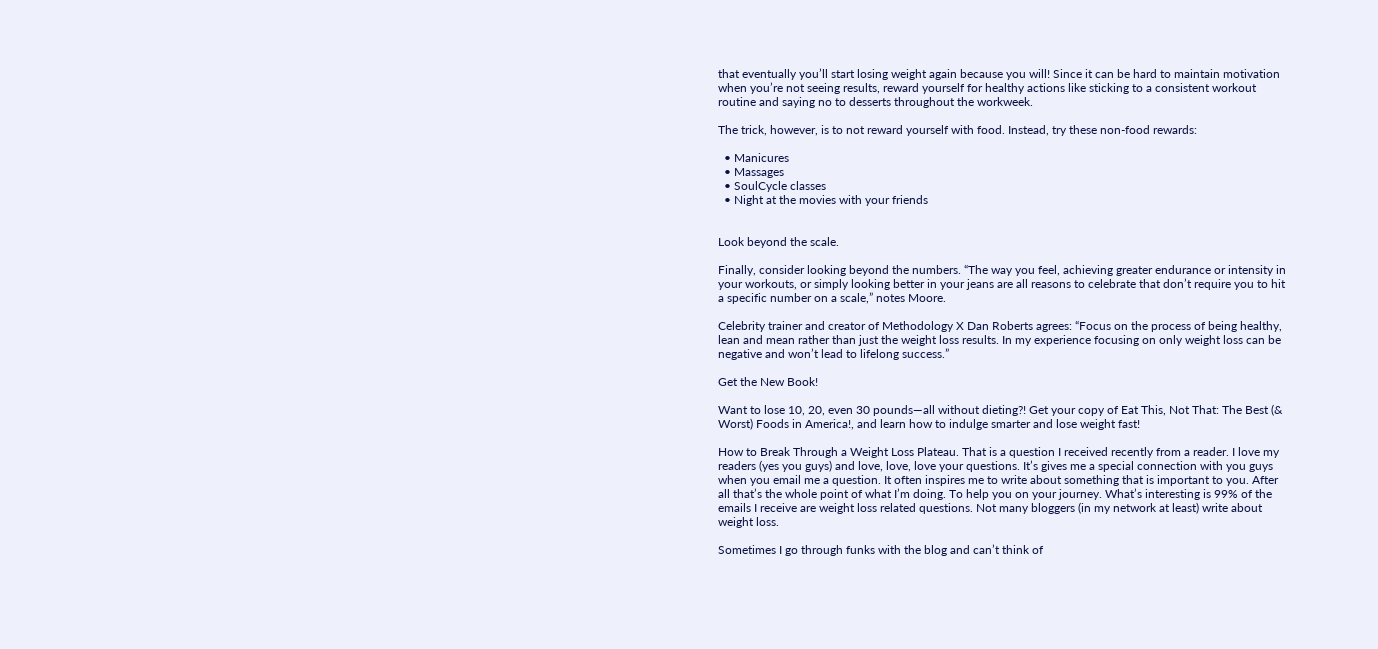that eventually you’ll start losing weight again because you will! Since it can be hard to maintain motivation when you’re not seeing results, reward yourself for healthy actions like sticking to a consistent workout routine and saying no to desserts throughout the workweek.

The trick, however, is to not reward yourself with food. Instead, try these non-food rewards:

  • Manicures
  • Massages
  • SoulCycle classes
  • Night at the movies with your friends


Look beyond the scale.

Finally, consider looking beyond the numbers. “The way you feel, achieving greater endurance or intensity in your workouts, or simply looking better in your jeans are all reasons to celebrate that don’t require you to hit a specific number on a scale,” notes Moore.

Celebrity trainer and creator of Methodology X Dan Roberts agrees: “Focus on the process of being healthy, lean and mean rather than just the weight loss results. In my experience focusing on only weight loss can be negative and won’t lead to lifelong success.”

Get the New Book!

Want to lose 10, 20, even 30 pounds—all without dieting?! Get your copy of Eat This, Not That: The Best (& Worst) Foods in America!, and learn how to indulge smarter and lose weight fast!

How to Break Through a Weight Loss Plateau. That is a question I received recently from a reader. I love my readers (yes you guys) and love, love, love your questions. It’s gives me a special connection with you guys when you email me a question. It often inspires me to write about something that is important to you. After all that’s the whole point of what I’m doing. To help you on your journey. What’s interesting is 99% of the emails I receive are weight loss related questions. Not many bloggers (in my network at least) write about weight loss.

Sometimes I go through funks with the blog and can’t think of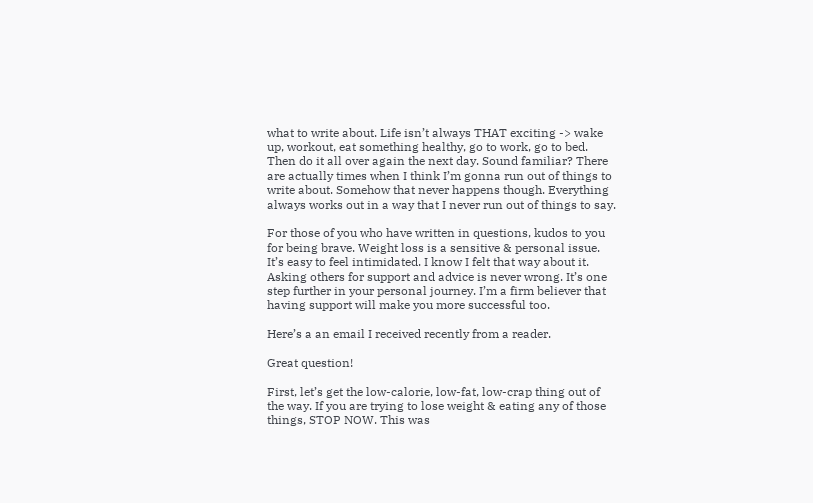what to write about. Life isn’t always THAT exciting -> wake up, workout, eat something healthy, go to work, go to bed. Then do it all over again the next day. Sound familiar? There are actually times when I think I’m gonna run out of things to write about. Somehow that never happens though. Everything always works out in a way that I never run out of things to say.

For those of you who have written in questions, kudos to you for being brave. Weight loss is a sensitive & personal issue. It’s easy to feel intimidated. I know I felt that way about it. Asking others for support and advice is never wrong. It’s one step further in your personal journey. I’m a firm believer that having support will make you more successful too.

Here’s a an email I received recently from a reader.

Great question!

First, let’s get the low-calorie, low-fat, low-crap thing out of the way. If you are trying to lose weight & eating any of those things, STOP NOW. This was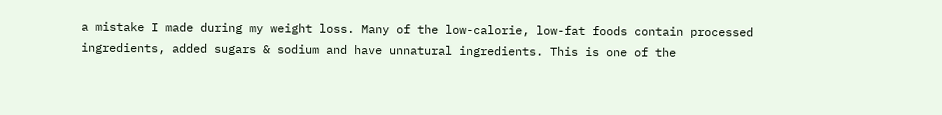a mistake I made during my weight loss. Many of the low-calorie, low-fat foods contain processed ingredients, added sugars & sodium and have unnatural ingredients. This is one of the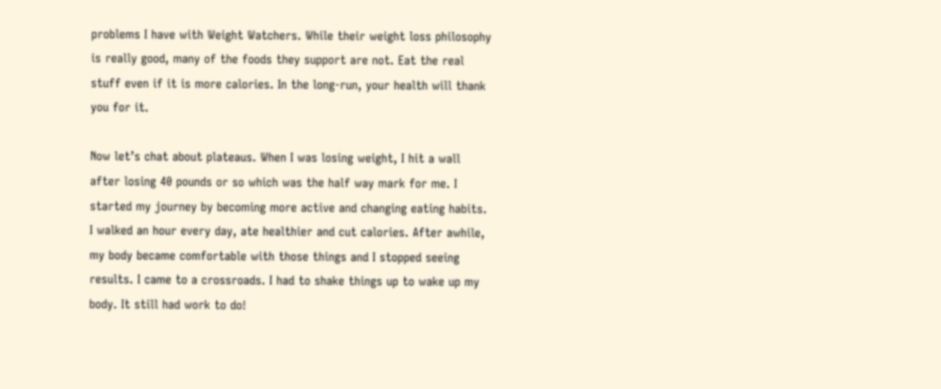problems I have with Weight Watchers. While their weight loss philosophy is really good, many of the foods they support are not. Eat the real stuff even if it is more calories. In the long-run, your health will thank you for it.

Now let’s chat about plateaus. When I was losing weight, I hit a wall after losing 40 pounds or so which was the half way mark for me. I started my journey by becoming more active and changing eating habits. I walked an hour every day, ate healthier and cut calories. After awhile, my body became comfortable with those things and I stopped seeing results. I came to a crossroads. I had to shake things up to wake up my body. It still had work to do!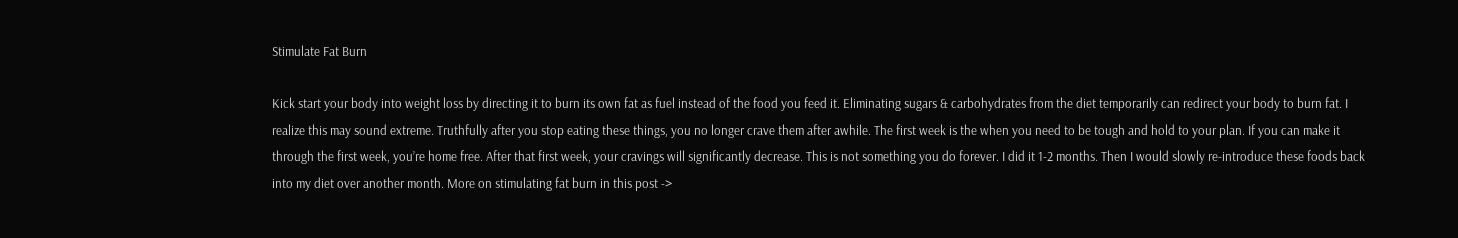Stimulate Fat Burn

Kick start your body into weight loss by directing it to burn its own fat as fuel instead of the food you feed it. Eliminating sugars & carbohydrates from the diet temporarily can redirect your body to burn fat. I realize this may sound extreme. Truthfully after you stop eating these things, you no longer crave them after awhile. The first week is the when you need to be tough and hold to your plan. If you can make it through the first week, you’re home free. After that first week, your cravings will significantly decrease. This is not something you do forever. I did it 1-2 months. Then I would slowly re-introduce these foods back into my diet over another month. More on stimulating fat burn in this post ->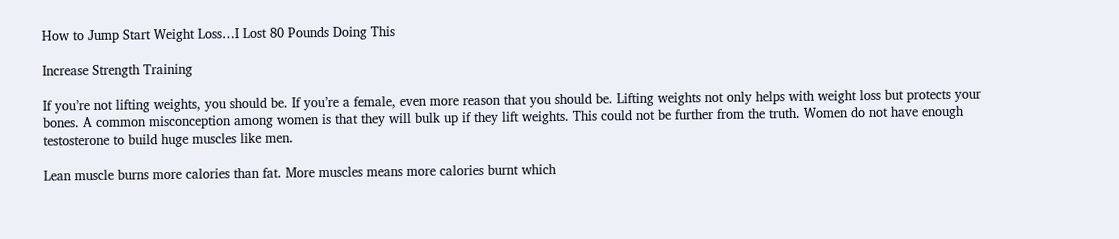How to Jump Start Weight Loss…I Lost 80 Pounds Doing This

Increase Strength Training

If you’re not lifting weights, you should be. If you’re a female, even more reason that you should be. Lifting weights not only helps with weight loss but protects your bones. A common misconception among women is that they will bulk up if they lift weights. This could not be further from the truth. Women do not have enough testosterone to build huge muscles like men.

Lean muscle burns more calories than fat. More muscles means more calories burnt which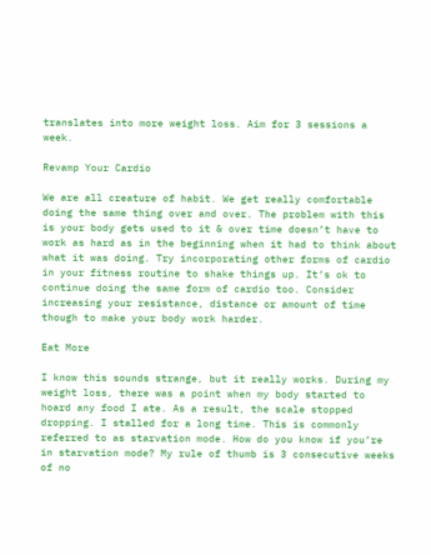translates into more weight loss. Aim for 3 sessions a week.

Revamp Your Cardio

We are all creature of habit. We get really comfortable doing the same thing over and over. The problem with this is your body gets used to it & over time doesn’t have to work as hard as in the beginning when it had to think about what it was doing. Try incorporating other forms of cardio in your fitness routine to shake things up. It’s ok to continue doing the same form of cardio too. Consider increasing your resistance, distance or amount of time though to make your body work harder.

Eat More

I know this sounds strange, but it really works. During my weight loss, there was a point when my body started to hoard any food I ate. As a result, the scale stopped dropping. I stalled for a long time. This is commonly referred to as starvation mode. How do you know if you’re in starvation mode? My rule of thumb is 3 consecutive weeks of no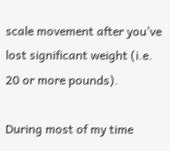scale movement after you’ve lost significant weight (i.e. 20 or more pounds).

During most of my time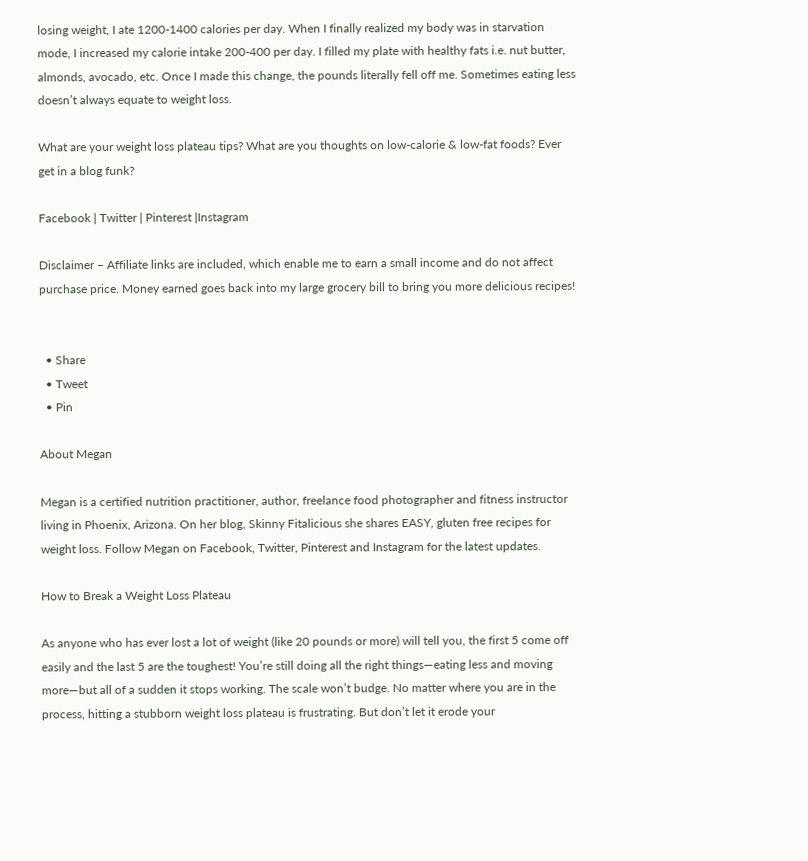losing weight, I ate 1200-1400 calories per day. When I finally realized my body was in starvation mode, I increased my calorie intake 200-400 per day. I filled my plate with healthy fats i.e. nut butter, almonds, avocado, etc. Once I made this change, the pounds literally fell off me. Sometimes eating less doesn’t always equate to weight loss.

What are your weight loss plateau tips? What are you thoughts on low-calorie & low-fat foods? Ever get in a blog funk?

Facebook | Twitter | Pinterest |Instagram

Disclaimer – Affiliate links are included, which enable me to earn a small income and do not affect purchase price. Money earned goes back into my large grocery bill to bring you more delicious recipes!


  • Share
  • Tweet
  • Pin

About Megan

Megan is a certified nutrition practitioner, author, freelance food photographer and fitness instructor living in Phoenix, Arizona. On her blog, Skinny Fitalicious she shares EASY, gluten free recipes for weight loss. Follow Megan on Facebook, Twitter, Pinterest and Instagram for the latest updates.

How to Break a Weight Loss Plateau

As anyone who has ever lost a lot of weight (like 20 pounds or more) will tell you, the first 5 come off easily and the last 5 are the toughest! You’re still doing all the right things—eating less and moving more—but all of a sudden it stops working. The scale won’t budge. No matter where you are in the process, hitting a stubborn weight loss plateau is frustrating. But don’t let it erode your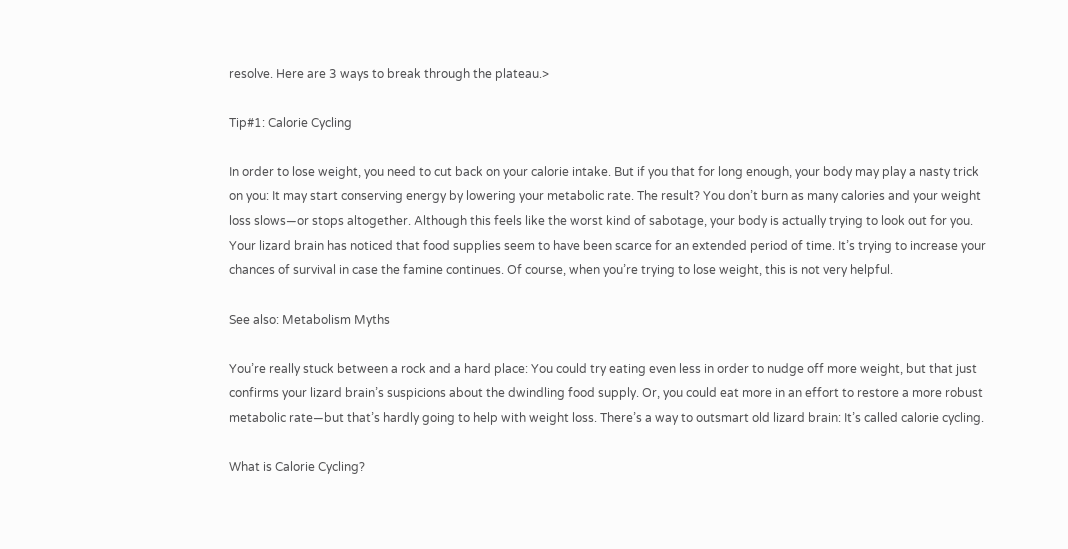resolve. Here are 3 ways to break through the plateau.>

Tip#1: Calorie Cycling

In order to lose weight, you need to cut back on your calorie intake. But if you that for long enough, your body may play a nasty trick on you: It may start conserving energy by lowering your metabolic rate. The result? You don’t burn as many calories and your weight loss slows—or stops altogether. Although this feels like the worst kind of sabotage, your body is actually trying to look out for you. Your lizard brain has noticed that food supplies seem to have been scarce for an extended period of time. It’s trying to increase your chances of survival in case the famine continues. Of course, when you’re trying to lose weight, this is not very helpful.

See also: Metabolism Myths

You’re really stuck between a rock and a hard place: You could try eating even less in order to nudge off more weight, but that just confirms your lizard brain’s suspicions about the dwindling food supply. Or, you could eat more in an effort to restore a more robust metabolic rate—but that’s hardly going to help with weight loss. There’s a way to outsmart old lizard brain: It’s called calorie cycling.

What is Calorie Cycling?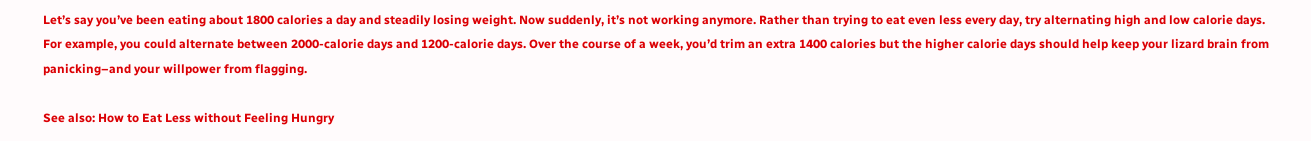Let’s say you’ve been eating about 1800 calories a day and steadily losing weight. Now suddenly, it’s not working anymore. Rather than trying to eat even less every day, try alternating high and low calorie days. For example, you could alternate between 2000-calorie days and 1200-calorie days. Over the course of a week, you’d trim an extra 1400 calories but the higher calorie days should help keep your lizard brain from panicking–and your willpower from flagging.

See also: How to Eat Less without Feeling Hungry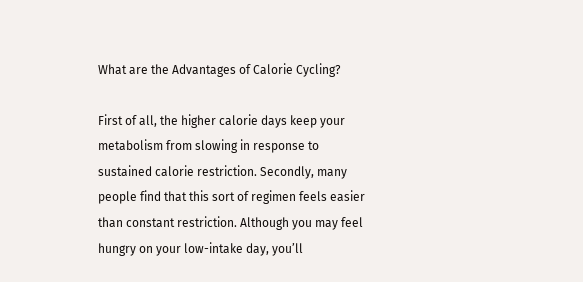What are the Advantages of Calorie Cycling?

First of all, the higher calorie days keep your metabolism from slowing in response to sustained calorie restriction. Secondly, many people find that this sort of regimen feels easier than constant restriction. Although you may feel hungry on your low-intake day, you’ll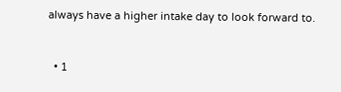always have a higher intake day to look forward to.


  • 1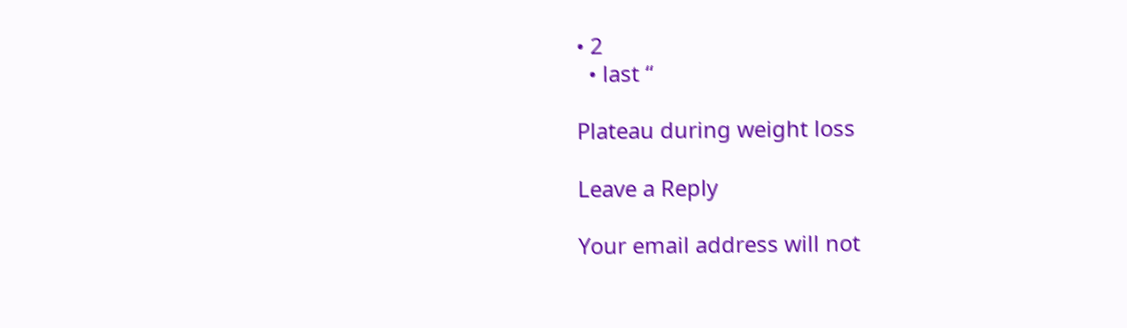• 2
  • last “

Plateau during weight loss

Leave a Reply

Your email address will not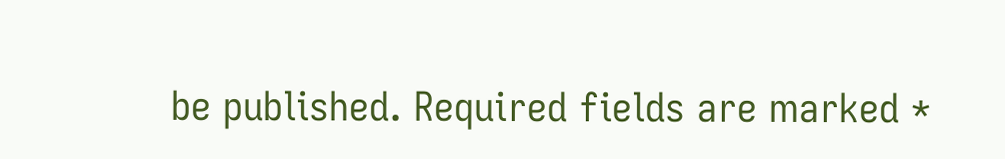be published. Required fields are marked *